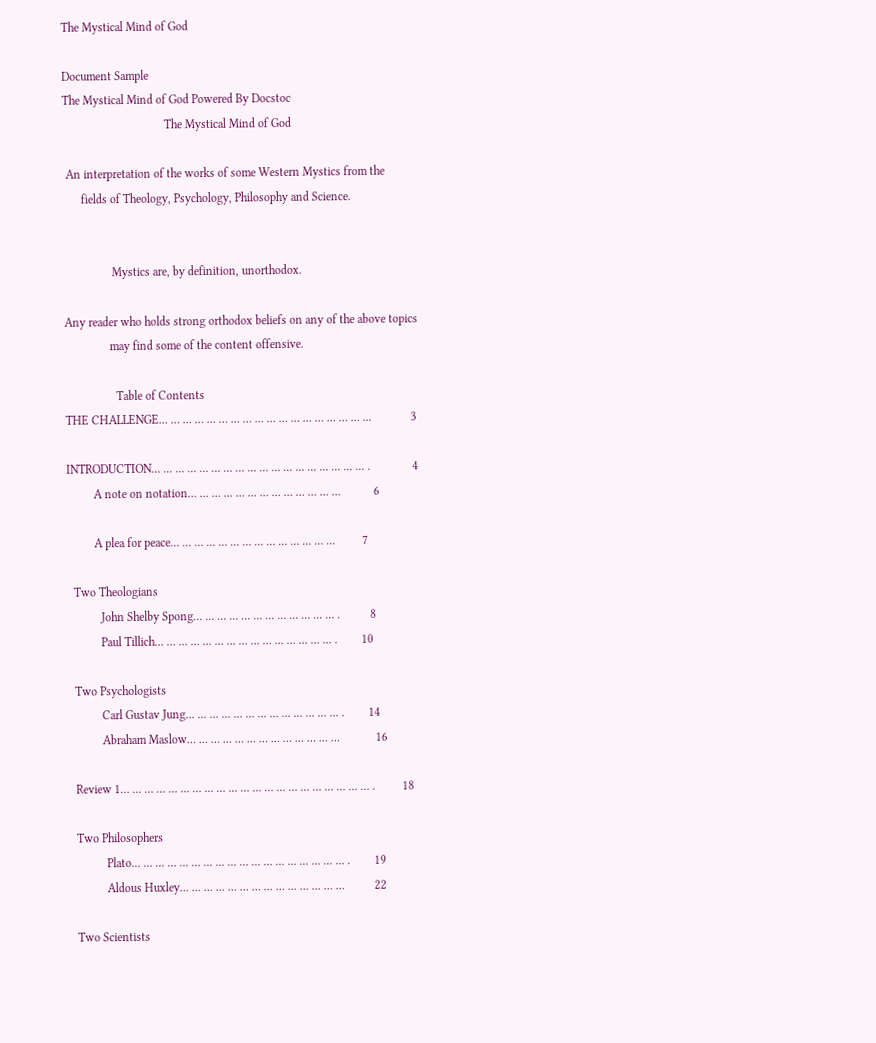The Mystical Mind of God

Document Sample
The Mystical Mind of God Powered By Docstoc
                                  The Mystical Mind of God

 An interpretation of the works of some Western Mystics from the
      fields of Theology, Psychology, Philosophy and Science.


                Mystics are, by definition, unorthodox.

Any reader who holds strong orthodox beliefs on any of the above topics
               may find some of the content offensive.

                 Table of Contents
THE CHALLENGE… … … … … … … … … … … … … … … … … ...             3

INTRODUCTION… … … … … … … … … … … … … … … … … … .              4
         A note on notation… … … … … … … … … … … … …           6

         A plea for peace… … … … … … … … … … … … … ...         7

  Two Theologians
           John Shelby Spong… … … … … … … … … … … … .          8
           Paul Tillich… … … … … … … … … … … … … … … .        10

  Two Psychologists
           Carl Gustav Jung… … … … … … … … … … … … … .        14
           Abraham Maslow… … … … … … … … … … … … …            16

  Review 1… … … … … … … … … … … … … … … … … … … … … .         18

  Two Philosophers
            Plato… … … … … … … … … … … … … … … … … … .        19
            Aldous Huxley… … … … … … … … … … … … … …          22

  Two Scientists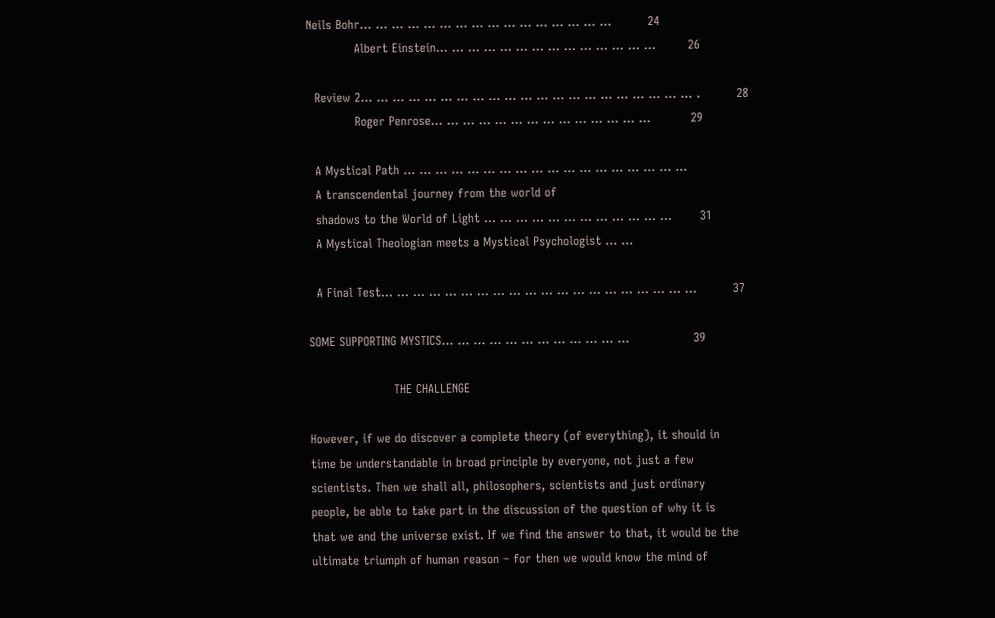Neils Bohr… … … … … … … … … … … … … … … …         24
            Albert Einstein… … … … … … … … … … … … … …        26

  Review 2… … … … … … … … … … … … … … … … … … … … … .         28
            Roger Penrose… … … … … … … … … … … … … …          29

  A Mystical Path … … … … … … … … … … … … … … … … … ...
  A transcendental journey from the world of
  shadows to the World of Light … … … … … … … … … … … …       31
  A Mystical Theologian meets a Mystical Psychologist … …

  A Final Test… … … … … … … … … … … … … … … … … … … …         37

SOME SUPPORTING MYSTICS… … … … … … … … … … … …                39

                     THE CHALLENGE

However, if we do discover a complete theory (of everything), it should in
time be understandable in broad principle by everyone, not just a few
scientists. Then we shall all, philosophers, scientists and just ordinary
people, be able to take part in the discussion of the question of why it is
that we and the universe exist. If we find the answer to that, it would be the
ultimate triumph of human reason – for then we would know the mind of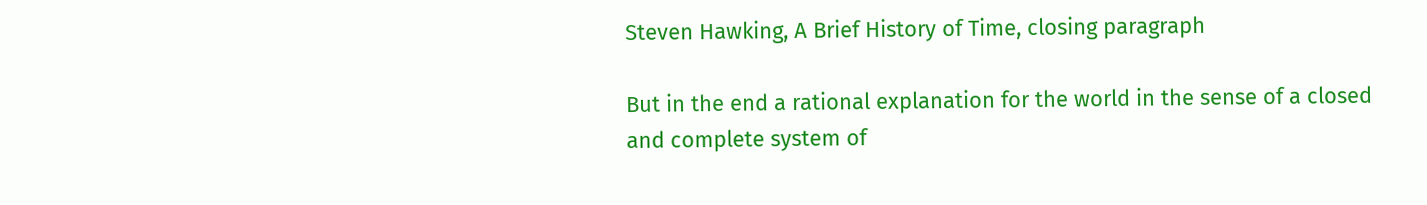Steven Hawking, A Brief History of Time, closing paragraph

But in the end a rational explanation for the world in the sense of a closed
and complete system of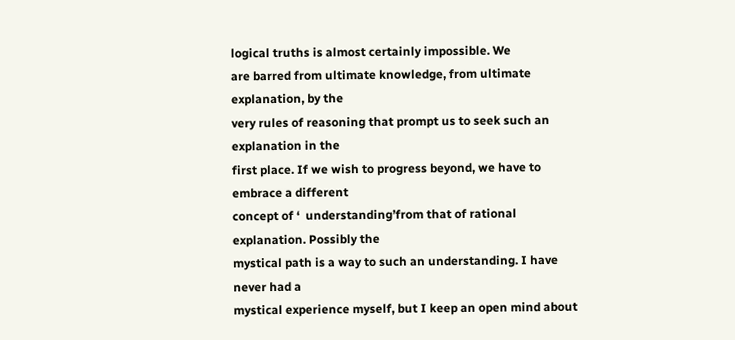logical truths is almost certainly impossible. We
are barred from ultimate knowledge, from ultimate explanation, by the
very rules of reasoning that prompt us to seek such an explanation in the
first place. If we wish to progress beyond, we have to embrace a different
concept of ‘  understanding’from that of rational explanation. Possibly the
mystical path is a way to such an understanding. I have never had a
mystical experience myself, but I keep an open mind about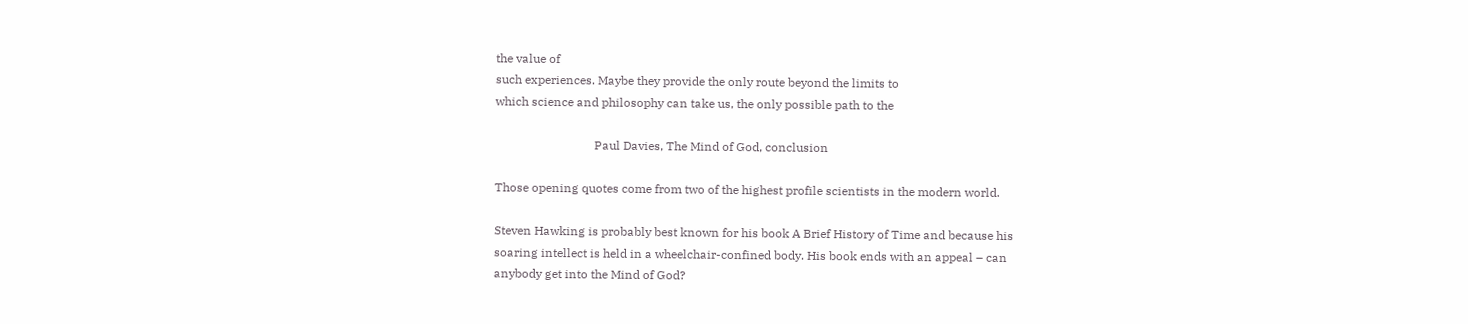the value of
such experiences. Maybe they provide the only route beyond the limits to
which science and philosophy can take us, the only possible path to the

                                 Paul Davies, The Mind of God, conclusion

Those opening quotes come from two of the highest profile scientists in the modern world.

Steven Hawking is probably best known for his book A Brief History of Time and because his
soaring intellect is held in a wheelchair-confined body. His book ends with an appeal – can
anybody get into the Mind of God?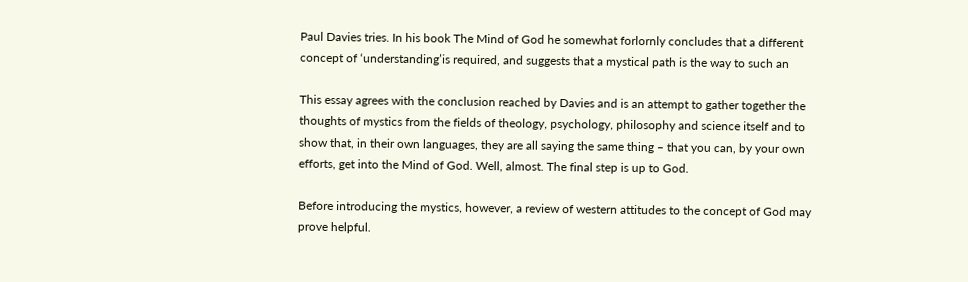Paul Davies tries. In his book The Mind of God he somewhat forlornly concludes that a different
concept of ‘understanding’is required, and suggests that a mystical path is the way to such an

This essay agrees with the conclusion reached by Davies and is an attempt to gather together the
thoughts of mystics from the fields of theology, psychology, philosophy and science itself and to
show that, in their own languages, they are all saying the same thing – that you can, by your own
efforts, get into the Mind of God. Well, almost. The final step is up to God.

Before introducing the mystics, however, a review of western attitudes to the concept of God may
prove helpful.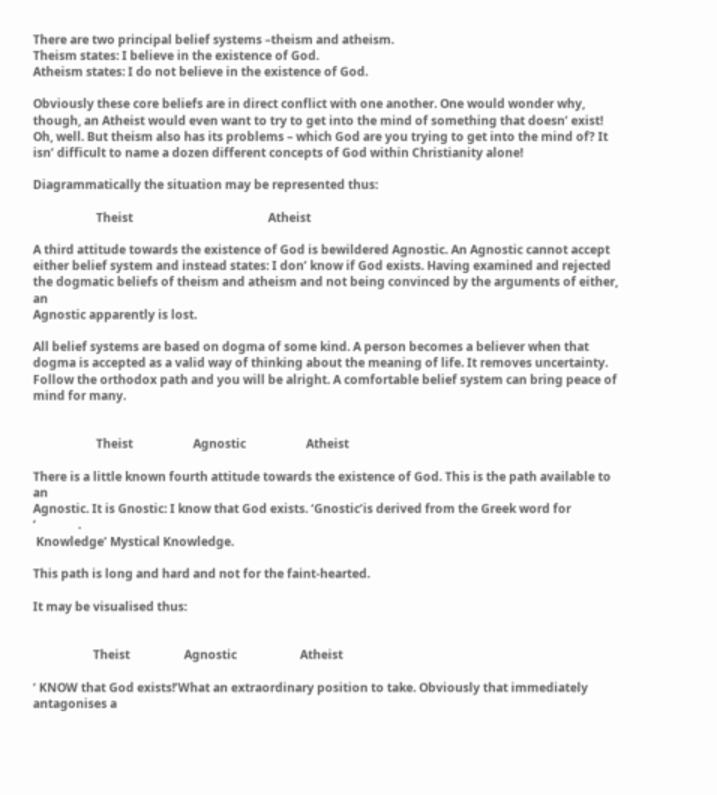There are two principal belief systems –theism and atheism.
Theism states: I believe in the existence of God.
Atheism states: I do not believe in the existence of God.

Obviously these core beliefs are in direct conflict with one another. One would wonder why,
though, an Atheist would even want to try to get into the mind of something that doesn’ exist!
Oh, well. But theism also has its problems – which God are you trying to get into the mind of? It
isn’ difficult to name a dozen different concepts of God within Christianity alone!

Diagrammatically the situation may be represented thus:

                     Theist                                             Atheist

A third attitude towards the existence of God is bewildered Agnostic. An Agnostic cannot accept
either belief system and instead states: I don’ know if God exists. Having examined and rejected
the dogmatic beliefs of theism and atheism and not being convinced by the arguments of either, an
Agnostic apparently is lost.

All belief systems are based on dogma of some kind. A person becomes a believer when that
dogma is accepted as a valid way of thinking about the meaning of life. It removes uncertainty.
Follow the orthodox path and you will be alright. A comfortable belief system can bring peace of
mind for many.


                     Theist                    Agnostic                    Atheist

There is a little known fourth attitude towards the existence of God. This is the path available to an
Agnostic. It is Gnostic: I know that God exists. ‘Gnostic’is derived from the Greek word for
‘              .
 Knowledge’ Mystical Knowledge.

This path is long and hard and not for the faint-hearted.

It may be visualised thus:


                    Theist                  Agnostic                     Atheist

‘ KNOW that God exists!’What an extraordinary position to take. Obviously that immediately
antagonises a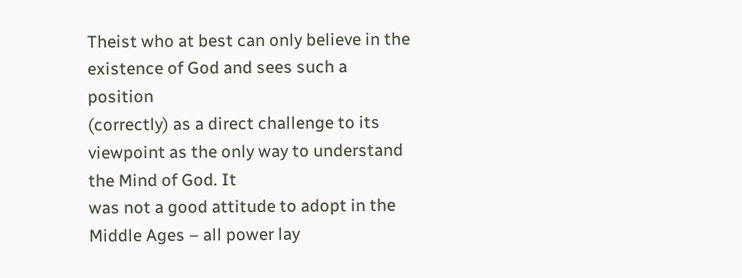Theist who at best can only believe in the existence of God and sees such a position
(correctly) as a direct challenge to its viewpoint as the only way to understand the Mind of God. It
was not a good attitude to adopt in the Middle Ages – all power lay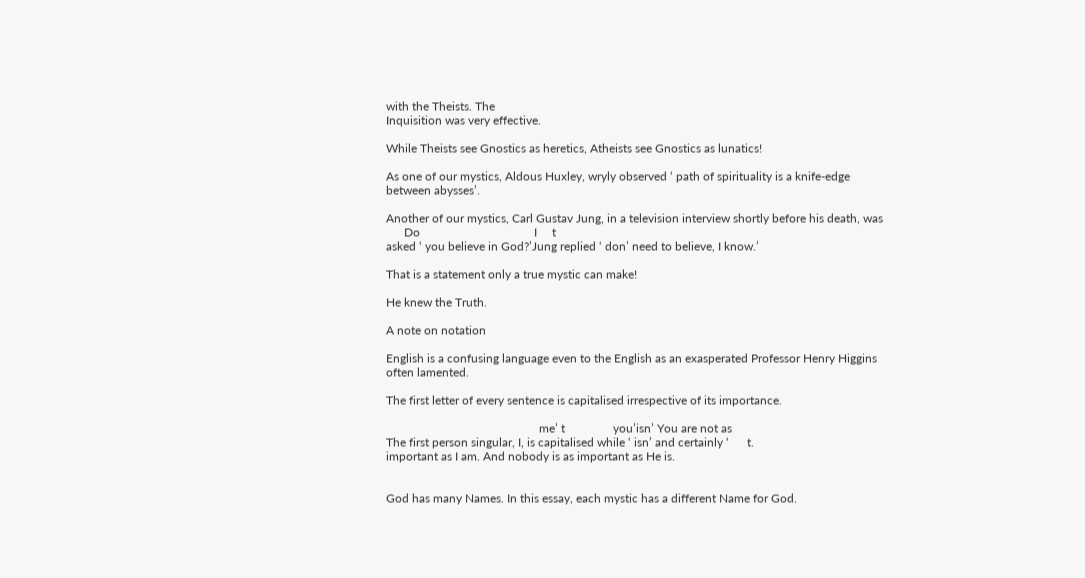with the Theists. The
Inquisition was very effective.

While Theists see Gnostics as heretics, Atheists see Gnostics as lunatics!

As one of our mystics, Aldous Huxley, wryly observed ‘ path of spirituality is a knife-edge
between abysses’.

Another of our mystics, Carl Gustav Jung, in a television interview shortly before his death, was
      Do                                      I     t
asked ‘ you believe in God?’Jung replied ‘ don’ need to believe, I know.’

That is a statement only a true mystic can make!

He knew the Truth.

A note on notation

English is a confusing language even to the English as an exasperated Professor Henry Higgins
often lamented.

The first letter of every sentence is capitalised irrespective of its importance.

                                                   me’ t                you’isn’ You are not as
The first person singular, I, is capitalised while ‘ isn’ and certainly ‘      t.
important as I am. And nobody is as important as He is.


God has many Names. In this essay, each mystic has a different Name for God.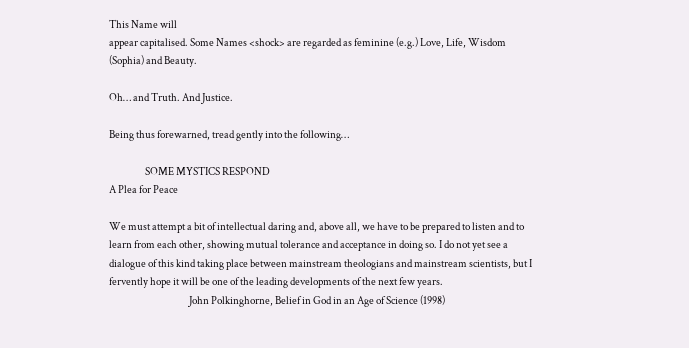This Name will
appear capitalised. Some Names <shock> are regarded as feminine (e.g.) Love, Life, Wisdom
(Sophia) and Beauty.

Oh… and Truth. And Justice.

Being thus forewarned, tread gently into the following…

                  SOME MYSTICS RESPOND
A Plea for Peace

We must attempt a bit of intellectual daring and, above all, we have to be prepared to listen and to
learn from each other, showing mutual tolerance and acceptance in doing so. I do not yet see a
dialogue of this kind taking place between mainstream theologians and mainstream scientists, but I
fervently hope it will be one of the leading developments of the next few years.
                                        John Polkinghorne, Belief in God in an Age of Science (1998)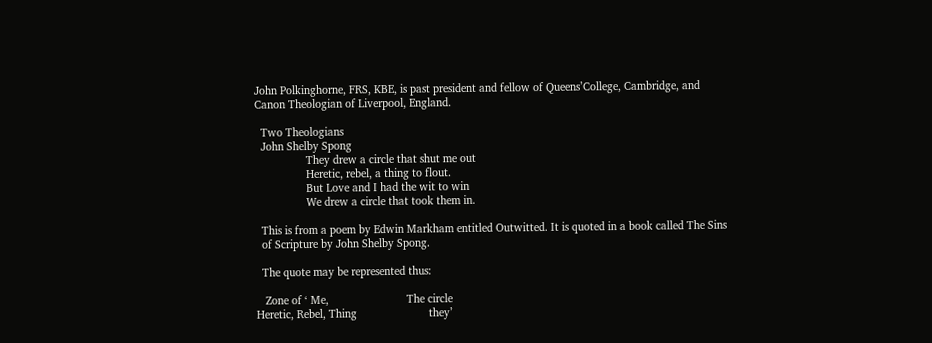John Polkinghorne, FRS, KBE, is past president and fellow of Queens’College, Cambridge, and
Canon Theologian of Liverpool, England.

  Two Theologians
  John Shelby Spong
                 They drew a circle that shut me out
                 Heretic, rebel, a thing to flout.
                 But Love and I had the wit to win
                 We drew a circle that took them in.

  This is from a poem by Edwin Markham entitled Outwitted. It is quoted in a book called The Sins
  of Scripture by John Shelby Spong.

  The quote may be represented thus:

   Zone of ‘ Me,                          The circle
Heretic, Rebel, Thing                        they’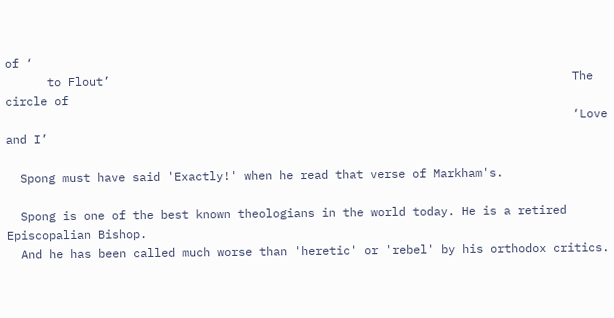of ‘
      to Flout’                                                                  The circle of
                                                                                 ‘Love and I’

  Spong must have said 'Exactly!' when he read that verse of Markham's.

  Spong is one of the best known theologians in the world today. He is a retired Episcopalian Bishop.
  And he has been called much worse than 'heretic' or 'rebel' by his orthodox critics.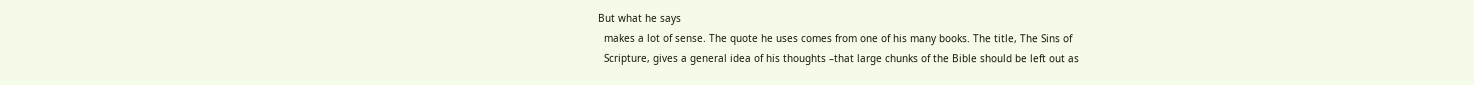But what he says
  makes a lot of sense. The quote he uses comes from one of his many books. The title, The Sins of
  Scripture, gives a general idea of his thoughts –that large chunks of the Bible should be left out as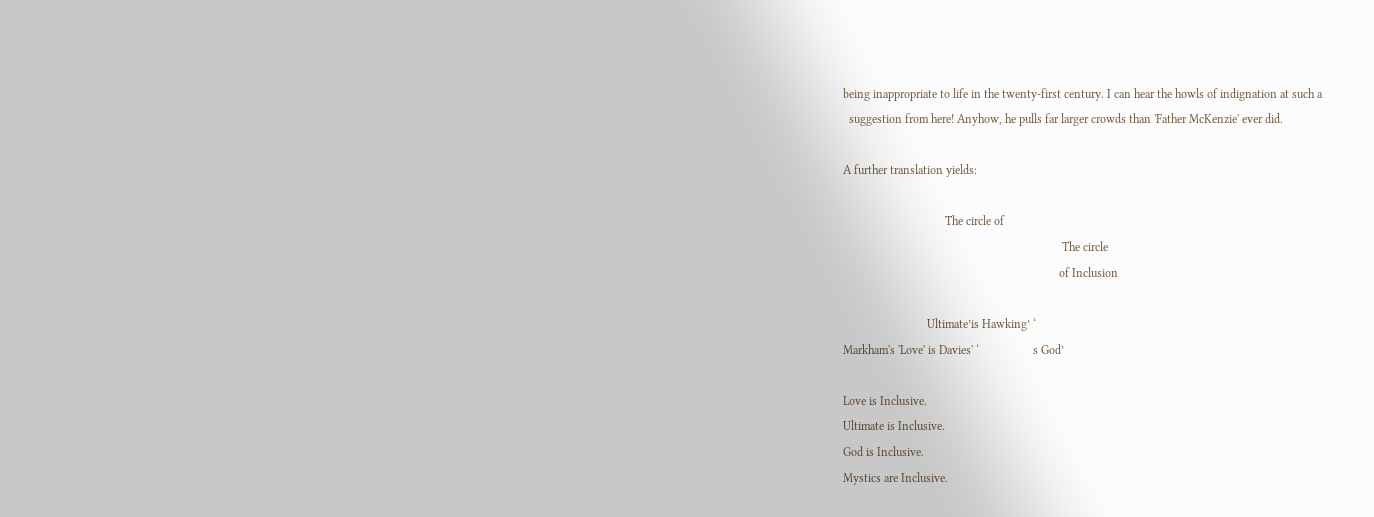being inappropriate to life in the twenty-first century. I can hear the howls of indignation at such a
  suggestion from here! Anyhow, he pulls far larger crowds than 'Father McKenzie' ever did.

A further translation yields:

                                  The circle of
                                                                         The circle
                                                                        of Inclusion

                            Ultimate’is Hawking’ ‘
Markham's 'Love' is Davies' ‘                  s God’

Love is Inclusive.
Ultimate is Inclusive.
God is Inclusive.
Mystics are Inclusive.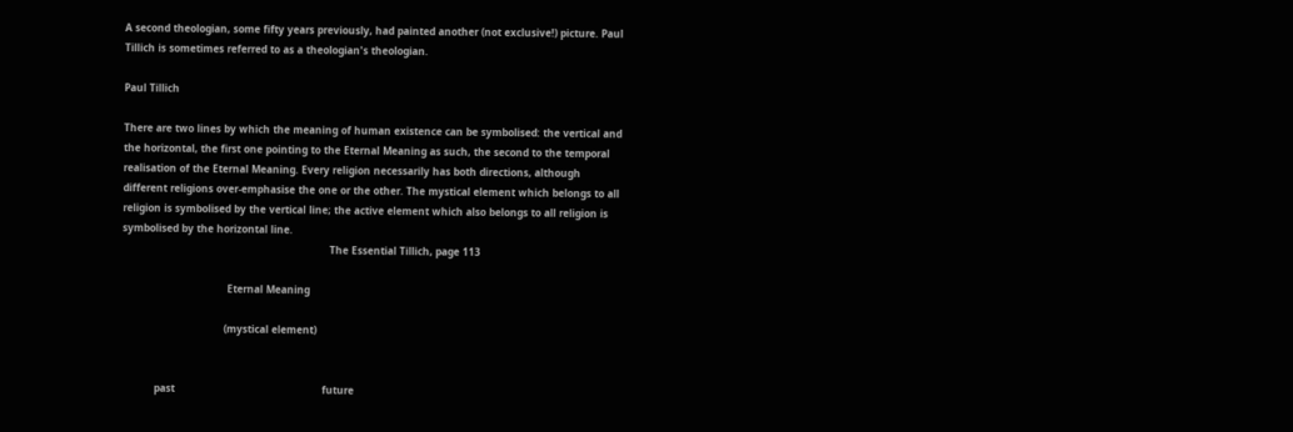A second theologian, some fifty years previously, had painted another (not exclusive!) picture. Paul
Tillich is sometimes referred to as a theologian's theologian.

Paul Tillich

There are two lines by which the meaning of human existence can be symbolised: the vertical and
the horizontal, the first one pointing to the Eternal Meaning as such, the second to the temporal
realisation of the Eternal Meaning. Every religion necessarily has both directions, although
different religions over-emphasise the one or the other. The mystical element which belongs to all
religion is symbolised by the vertical line; the active element which also belongs to all religion is
symbolised by the horizontal line.
                                                                     The Essential Tillich, page 113

                                   Eternal Meaning

                                  (mystical element)


           past                                                 future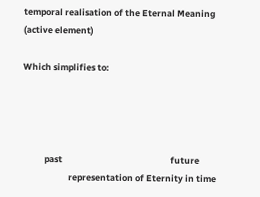temporal realisation of the Eternal Meaning (active element)

Which simplifies to:




           past                                                      future
                       representation of Eternity in time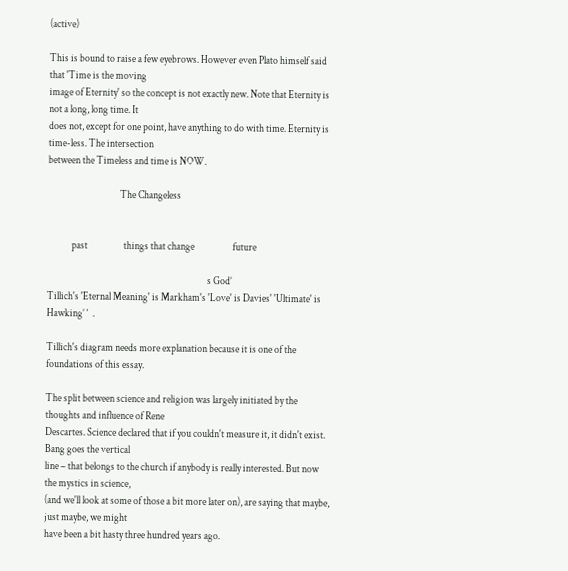(active)

This is bound to raise a few eyebrows. However even Plato himself said that 'Time is the moving
image of Eternity' so the concept is not exactly new. Note that Eternity is not a long, long time. It
does not, except for one point, have anything to do with time. Eternity is time-less. The intersection
between the Timeless and time is NOW.

                                    The Changeless


            past                  things that change                   future

                                                                                s God’
Tillich's 'Eternal Meaning' is Markham's 'Love' is Davies' 'Ultimate' is Hawking’ ‘  .

Tillich's diagram needs more explanation because it is one of the foundations of this essay.

The split between science and religion was largely initiated by the thoughts and influence of Rene
Descartes. Science declared that if you couldn't measure it, it didn't exist. Bang goes the vertical
line – that belongs to the church if anybody is really interested. But now the mystics in science,
(and we'll look at some of those a bit more later on), are saying that maybe, just maybe, we might
have been a bit hasty three hundred years ago.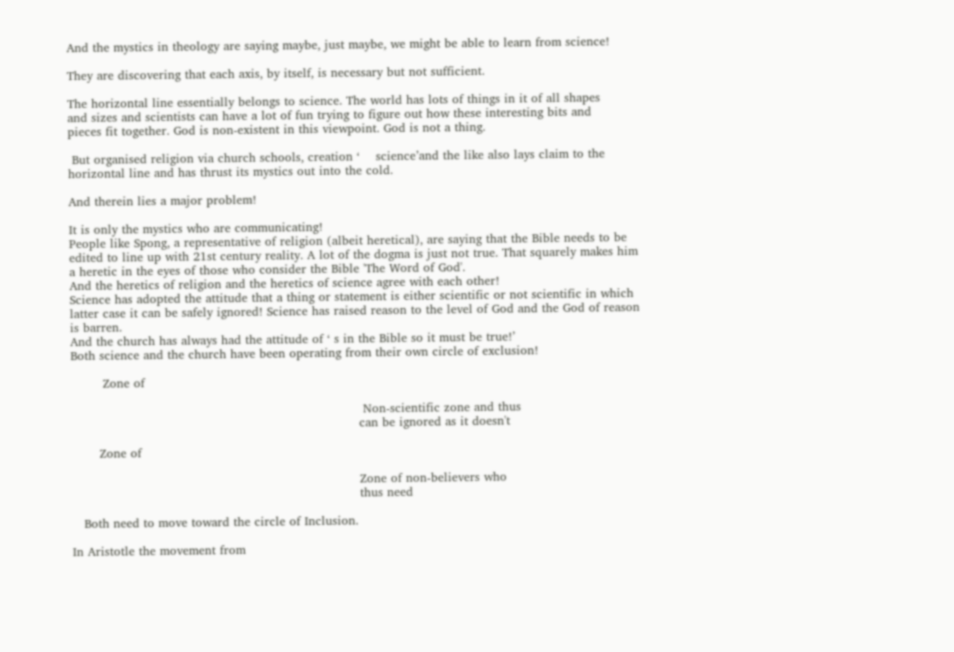And the mystics in theology are saying maybe, just maybe, we might be able to learn from science!

They are discovering that each axis, by itself, is necessary but not sufficient.

The horizontal line essentially belongs to science. The world has lots of things in it of all shapes
and sizes and scientists can have a lot of fun trying to figure out how these interesting bits and
pieces fit together. God is non-existent in this viewpoint. God is not a thing.

 But organised religion via church schools, creation ‘    science’and the like also lays claim to the
horizontal line and has thrust its mystics out into the cold.

And therein lies a major problem!

It is only the mystics who are communicating!
People like Spong, a representative of religion (albeit heretical), are saying that the Bible needs to be
edited to line up with 21st century reality. A lot of the dogma is just not true. That squarely makes him
a heretic in the eyes of those who consider the Bible 'The Word of God'.
And the heretics of religion and the heretics of science agree with each other!
Science has adopted the attitude that a thing or statement is either scientific or not scientific in which
latter case it can be safely ignored! Science has raised reason to the level of God and the God of reason
is barren.
And the church has always had the attitude of ‘ s in the Bible so it must be true!’
Both science and the church have been operating from their own circle of exclusion!

        Zone of

                                                                         Non-scientific zone and thus
                                                                        can be ignored as it doesn't

       Zone of

                                                                        Zone of non-believers who
                                                                        thus need

   Both need to move toward the circle of Inclusion.

In Aristotle the movement from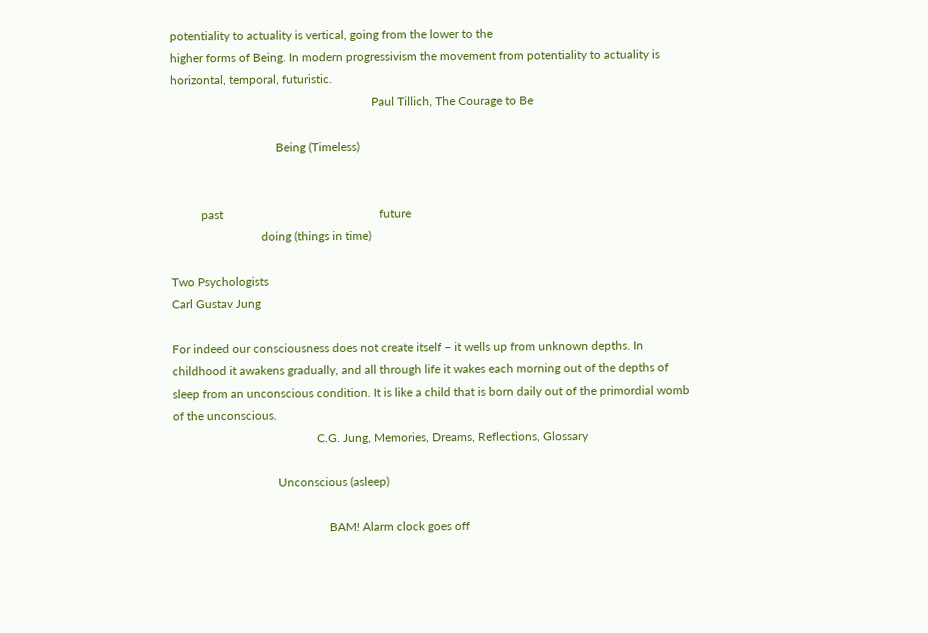potentiality to actuality is vertical, going from the lower to the
higher forms of Being. In modern progressivism the movement from potentiality to actuality is
horizontal, temporal, futuristic.
                                                                   Paul Tillich, The Courage to Be

                                   Being (Timeless)


          past                                                    future
                              doing (things in time)

Two Psychologists
Carl Gustav Jung

For indeed our consciousness does not create itself – it wells up from unknown depths. In
childhood it awakens gradually, and all through life it wakes each morning out of the depths of
sleep from an unconscious condition. It is like a child that is born daily out of the primordial womb
of the unconscious.
                                                C.G. Jung, Memories, Dreams, Reflections, Glossary

                                   Unconscious (asleep)

                                                    BAM! Alarm clock goes off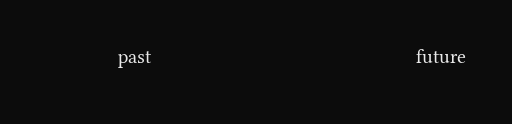past                                                     future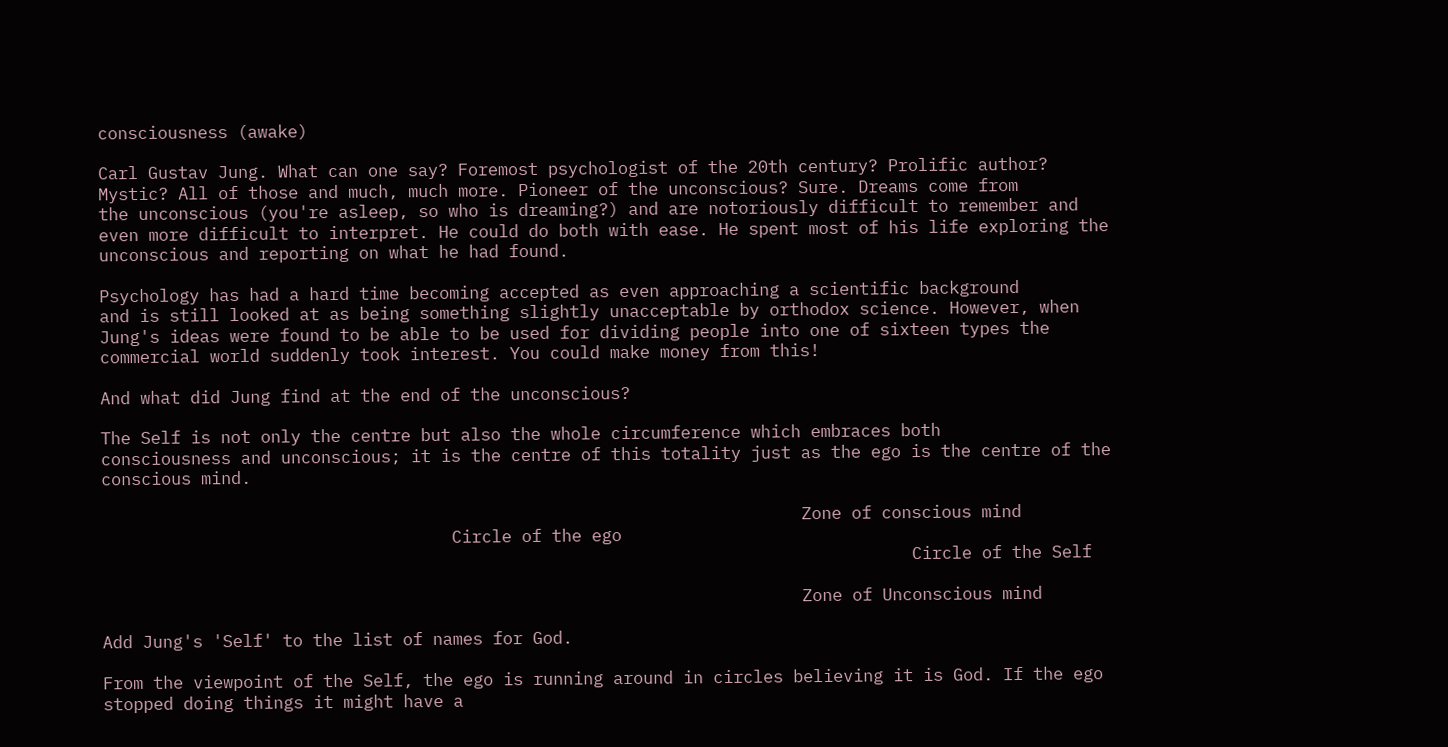consciousness (awake)

Carl Gustav Jung. What can one say? Foremost psychologist of the 20th century? Prolific author?
Mystic? All of those and much, much more. Pioneer of the unconscious? Sure. Dreams come from
the unconscious (you're asleep, so who is dreaming?) and are notoriously difficult to remember and
even more difficult to interpret. He could do both with ease. He spent most of his life exploring the
unconscious and reporting on what he had found.

Psychology has had a hard time becoming accepted as even approaching a scientific background
and is still looked at as being something slightly unacceptable by orthodox science. However, when
Jung's ideas were found to be able to be used for dividing people into one of sixteen types the
commercial world suddenly took interest. You could make money from this!

And what did Jung find at the end of the unconscious?

The Self is not only the centre but also the whole circumference which embraces both
consciousness and unconscious; it is the centre of this totality just as the ego is the centre of the
conscious mind.

                                                                      Zone of conscious mind
                                   Circle of the ego
                                                                                 Circle of the Self

                                                                      Zone of Unconscious mind

Add Jung's 'Self' to the list of names for God.

From the viewpoint of the Self, the ego is running around in circles believing it is God. If the ego
stopped doing things it might have a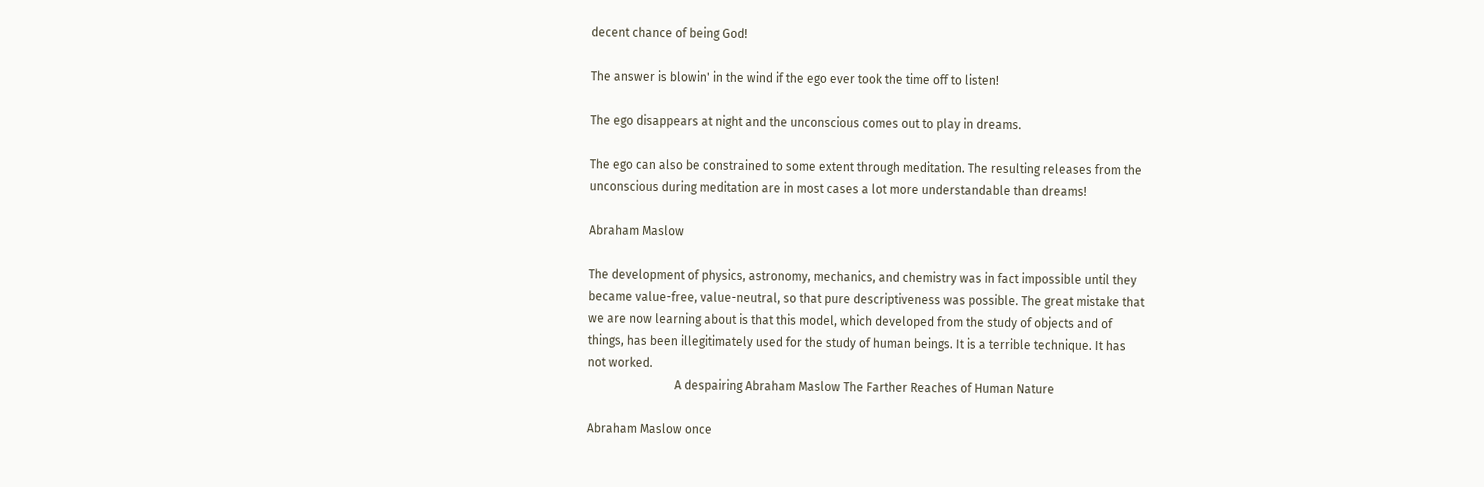decent chance of being God!

The answer is blowin' in the wind if the ego ever took the time off to listen!

The ego disappears at night and the unconscious comes out to play in dreams.

The ego can also be constrained to some extent through meditation. The resulting releases from the
unconscious during meditation are in most cases a lot more understandable than dreams!

Abraham Maslow

The development of physics, astronomy, mechanics, and chemistry was in fact impossible until they
became value-free, value-neutral, so that pure descriptiveness was possible. The great mistake that
we are now learning about is that this model, which developed from the study of objects and of
things, has been illegitimately used for the study of human beings. It is a terrible technique. It has
not worked.
                             A despairing Abraham Maslow The Farther Reaches of Human Nature

Abraham Maslow once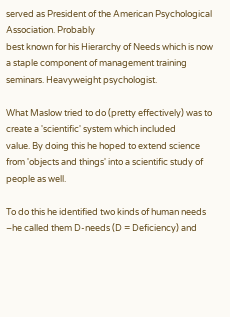served as President of the American Psychological Association. Probably
best known for his Hierarchy of Needs which is now a staple component of management training
seminars. Heavyweight psychologist.

What Maslow tried to do (pretty effectively) was to create a 'scientific' system which included
value. By doing this he hoped to extend science from 'objects and things' into a scientific study of
people as well.

To do this he identified two kinds of human needs –he called them D-needs (D = Deficiency) and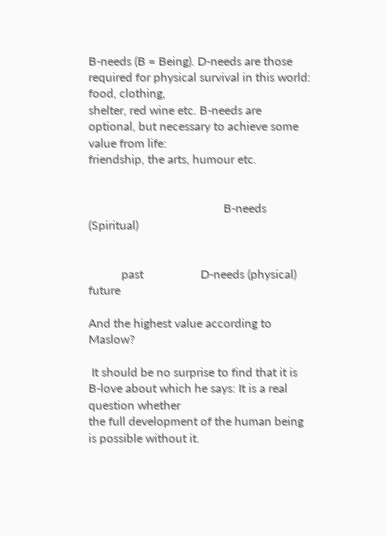B-needs (B = Being). D-needs are those required for physical survival in this world: food, clothing,
shelter, red wine etc. B-needs are optional, but necessary to achieve some value from life:
friendship, the arts, humour etc.


                                             B-needs (Spiritual)


           past                   D-needs (physical)                 future

And the highest value according to Maslow?

 It should be no surprise to find that it is B-love about which he says: It is a real question whether
the full development of the human being is possible without it.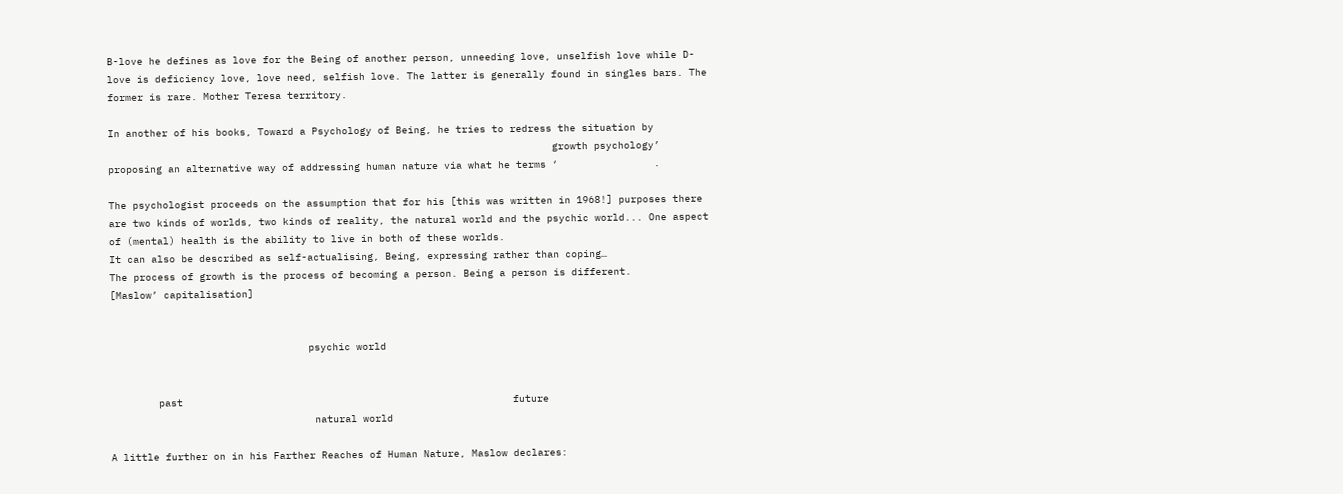B-love he defines as love for the Being of another person, unneeding love, unselfish love while D-
love is deficiency love, love need, selfish love. The latter is generally found in singles bars. The
former is rare. Mother Teresa territory.

In another of his books, Toward a Psychology of Being, he tries to redress the situation by
                                                                          growth psychology’
proposing an alternative way of addressing human nature via what he terms ‘                .

The psychologist proceeds on the assumption that for his [this was written in 1968!] purposes there
are two kinds of worlds, two kinds of reality, the natural world and the psychic world... One aspect
of (mental) health is the ability to live in both of these worlds.
It can also be described as self-actualising, Being, expressing rather than coping…
The process of growth is the process of becoming a person. Being a person is different.
[Maslow’ capitalisation]


                                 psychic world


        past                                                       future
                                  natural world

A little further on in his Farther Reaches of Human Nature, Maslow declares: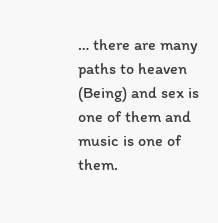… there are many paths to heaven (Being) and sex is one of them and music is one of them.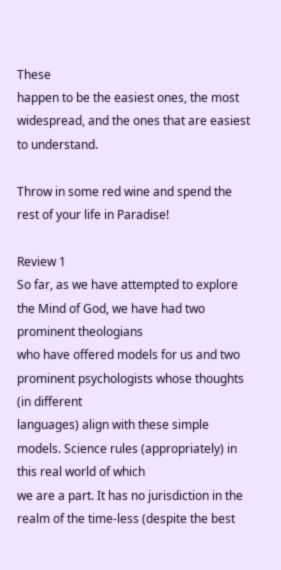These
happen to be the easiest ones, the most widespread, and the ones that are easiest to understand.

Throw in some red wine and spend the rest of your life in Paradise!

Review 1
So far, as we have attempted to explore the Mind of God, we have had two prominent theologians
who have offered models for us and two prominent psychologists whose thoughts (in different
languages) align with these simple models. Science rules (appropriately) in this real world of which
we are a part. It has no jurisdiction in the realm of the time-less (despite the best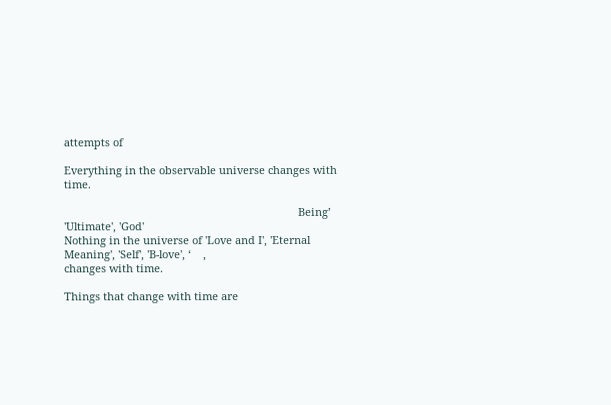attempts of

Everything in the observable universe changes with time.

                                                                              Being’ 'Ultimate', 'God'
Nothing in the universe of 'Love and I', 'Eternal Meaning', 'Self', 'B-love', ‘    ,
changes with time.

Things that change with time are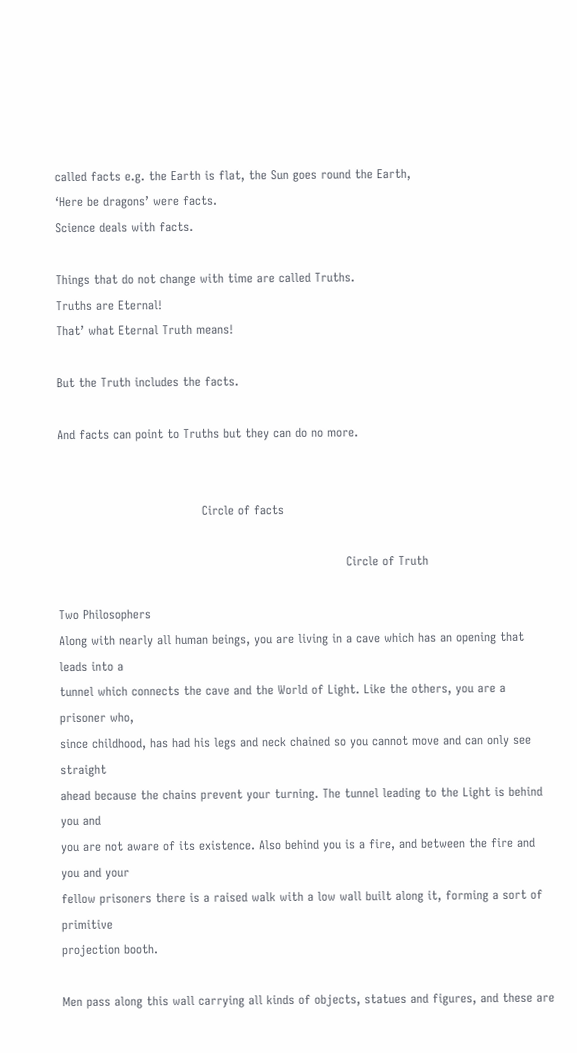called facts e.g. the Earth is flat, the Sun goes round the Earth,
‘Here be dragons’ were facts.
Science deals with facts.

Things that do not change with time are called Truths.
Truths are Eternal!
That’ what Eternal Truth means!

But the Truth includes the facts.

And facts can point to Truths but they can do no more.


                                    Circle of facts

                                                                        Circle of Truth

Two Philosophers
Along with nearly all human beings, you are living in a cave which has an opening that leads into a
tunnel which connects the cave and the World of Light. Like the others, you are a prisoner who,
since childhood, has had his legs and neck chained so you cannot move and can only see straight
ahead because the chains prevent your turning. The tunnel leading to the Light is behind you and
you are not aware of its existence. Also behind you is a fire, and between the fire and you and your
fellow prisoners there is a raised walk with a low wall built along it, forming a sort of primitive
projection booth.

Men pass along this wall carrying all kinds of objects, statues and figures, and these are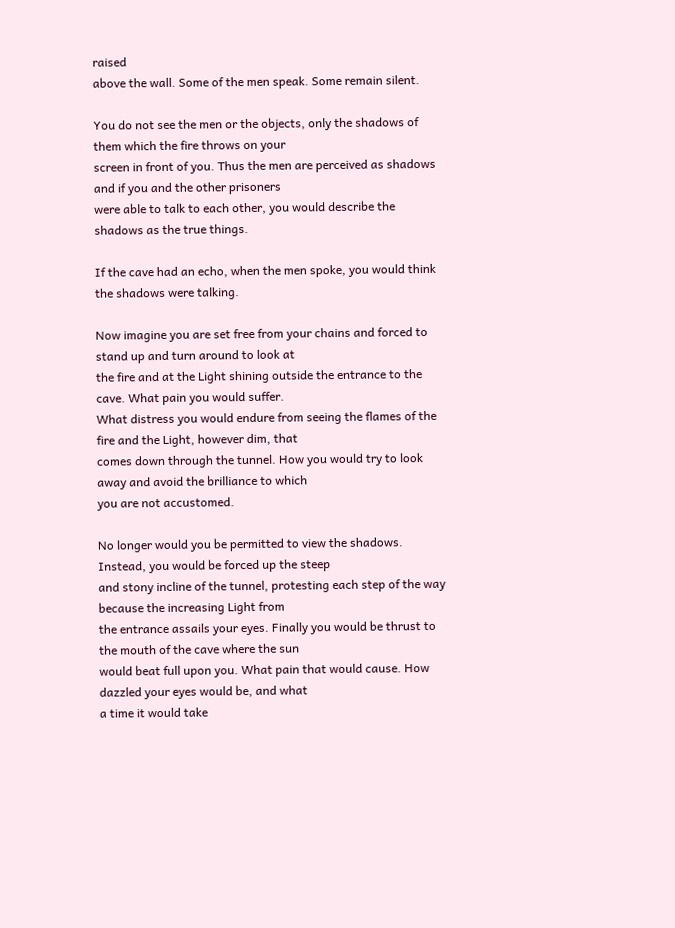raised
above the wall. Some of the men speak. Some remain silent.

You do not see the men or the objects, only the shadows of them which the fire throws on your
screen in front of you. Thus the men are perceived as shadows and if you and the other prisoners
were able to talk to each other, you would describe the shadows as the true things.

If the cave had an echo, when the men spoke, you would think the shadows were talking.

Now imagine you are set free from your chains and forced to stand up and turn around to look at
the fire and at the Light shining outside the entrance to the cave. What pain you would suffer.
What distress you would endure from seeing the flames of the fire and the Light, however dim, that
comes down through the tunnel. How you would try to look away and avoid the brilliance to which
you are not accustomed.

No longer would you be permitted to view the shadows. Instead, you would be forced up the steep
and stony incline of the tunnel, protesting each step of the way because the increasing Light from
the entrance assails your eyes. Finally you would be thrust to the mouth of the cave where the sun
would beat full upon you. What pain that would cause. How dazzled your eyes would be, and what
a time it would take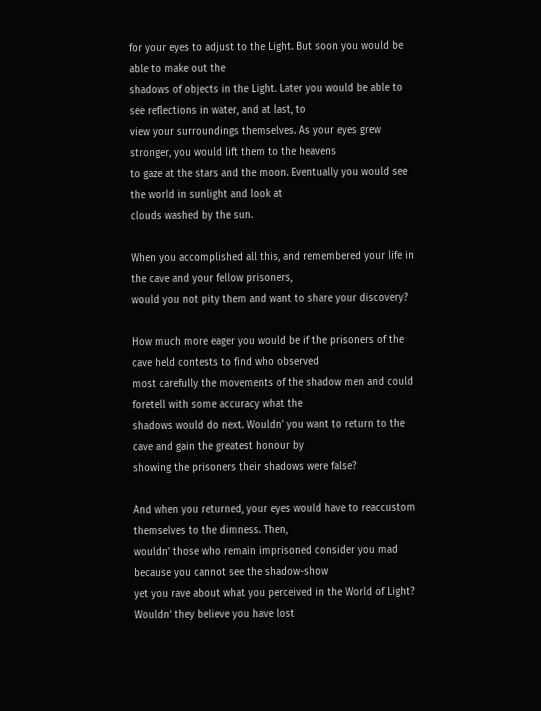for your eyes to adjust to the Light. But soon you would be able to make out the
shadows of objects in the Light. Later you would be able to see reflections in water, and at last, to
view your surroundings themselves. As your eyes grew stronger, you would lift them to the heavens
to gaze at the stars and the moon. Eventually you would see the world in sunlight and look at
clouds washed by the sun.

When you accomplished all this, and remembered your life in the cave and your fellow prisoners,
would you not pity them and want to share your discovery?

How much more eager you would be if the prisoners of the cave held contests to find who observed
most carefully the movements of the shadow men and could foretell with some accuracy what the
shadows would do next. Wouldn’ you want to return to the cave and gain the greatest honour by
showing the prisoners their shadows were false?

And when you returned, your eyes would have to reaccustom themselves to the dimness. Then,
wouldn’ those who remain imprisoned consider you mad because you cannot see the shadow-show
yet you rave about what you perceived in the World of Light? Wouldn’ they believe you have lost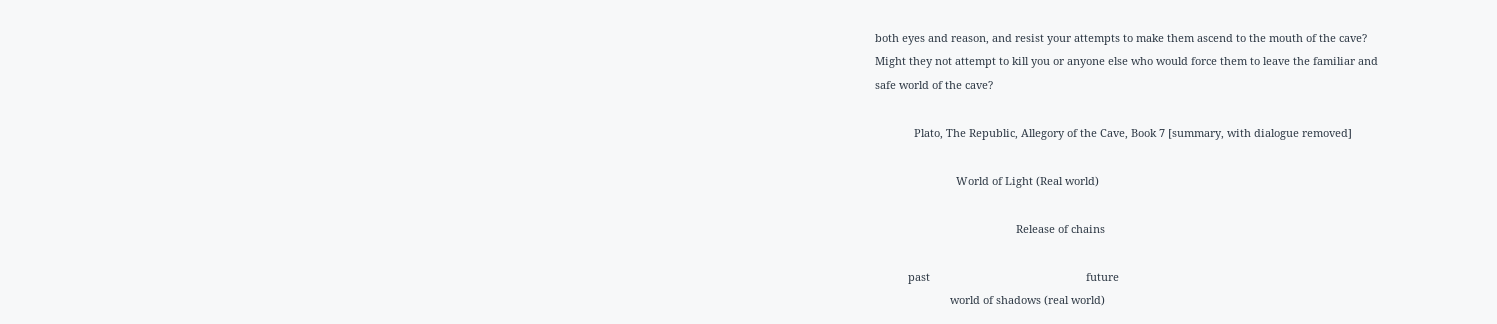both eyes and reason, and resist your attempts to make them ascend to the mouth of the cave?
Might they not attempt to kill you or anyone else who would force them to leave the familiar and
safe world of the cave?

             Plato, The Republic, Allegory of the Cave, Book 7 [summary, with dialogue removed]

                           World of Light (Real world)

                                               Release of chains

           past                                                    future
                         world of shadows (real world)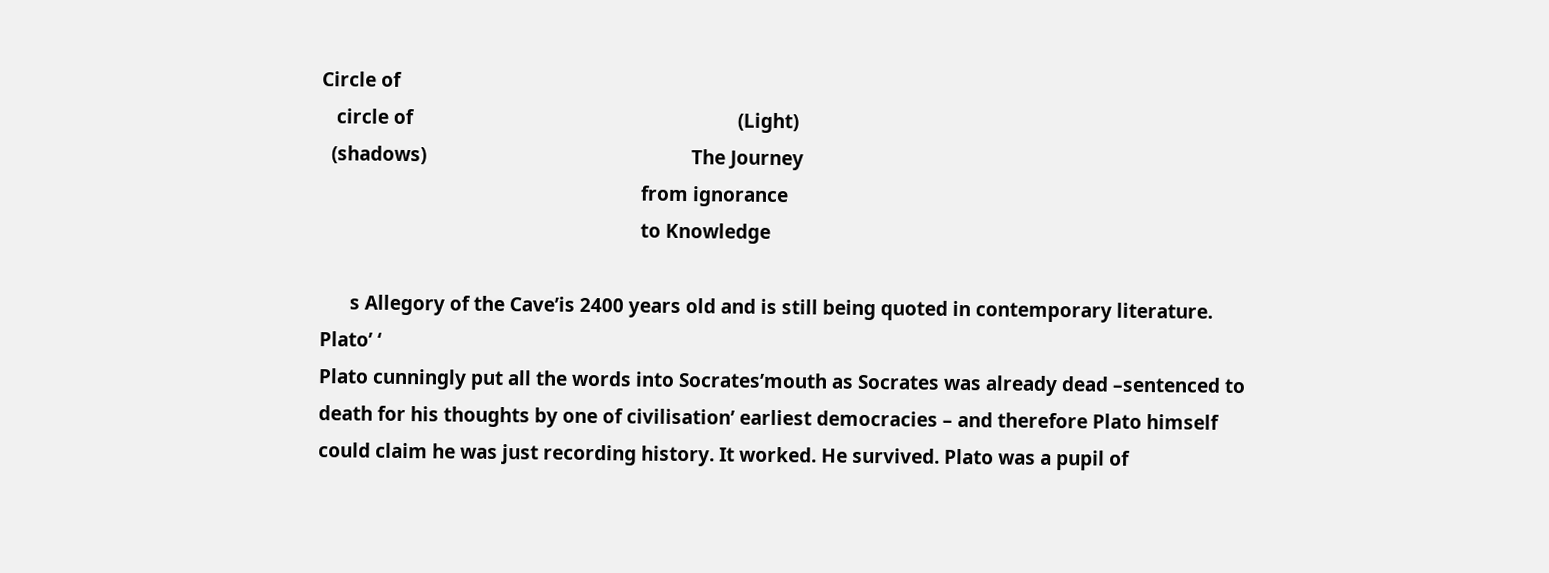Circle of
   circle of                                                                 (Light)
  (shadows)                                                     The Journey
                                                                from ignorance
                                                                to Knowledge

      s Allegory of the Cave’is 2400 years old and is still being quoted in contemporary literature.
Plato’ ‘
Plato cunningly put all the words into Socrates’mouth as Socrates was already dead –sentenced to
death for his thoughts by one of civilisation’ earliest democracies – and therefore Plato himself
could claim he was just recording history. It worked. He survived. Plato was a pupil of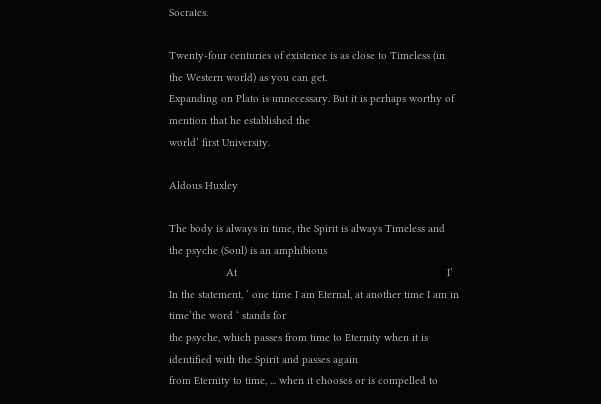Socrates.

Twenty-four centuries of existence is as close to Timeless (in the Western world) as you can get.
Expanding on Plato is unnecessary. But it is perhaps worthy of mention that he established the
world’ first University.

Aldous Huxley

The body is always in time, the Spirit is always Timeless and the psyche (Soul) is an amphibious
                   At                                                                      I’
In the statement, ‘ one time I am Eternal, at another time I am in time’the word ‘ stands for
the psyche, which passes from time to Eternity when it is identified with the Spirit and passes again
from Eternity to time, ... when it chooses or is compelled to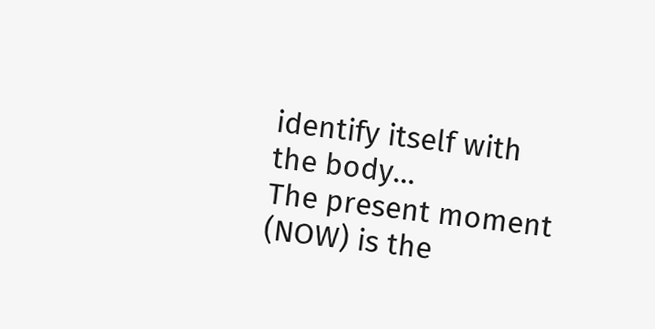identify itself with the body…
The present moment (NOW) is the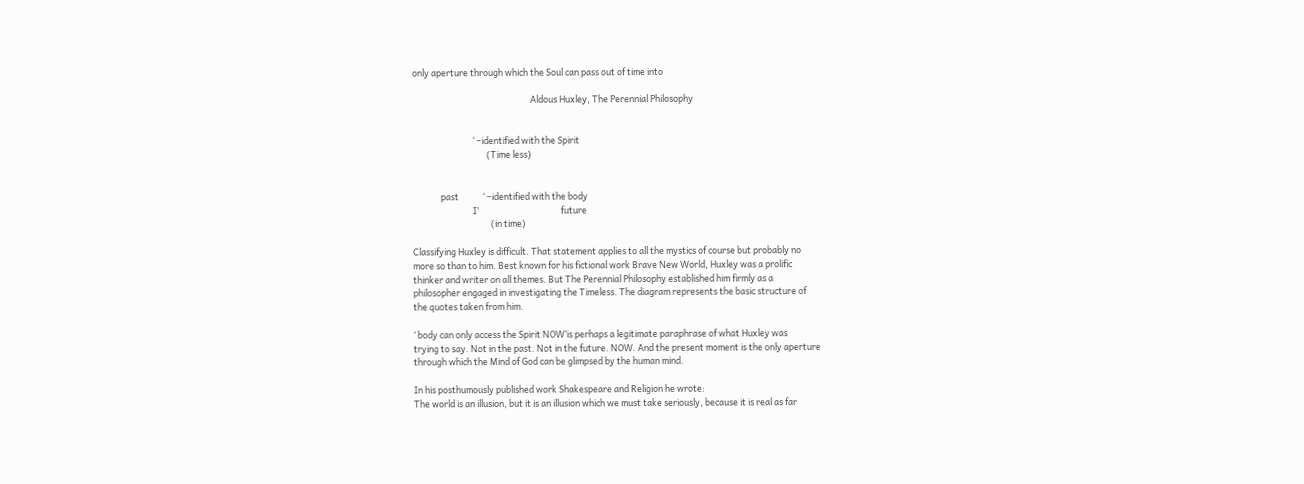only aperture through which the Soul can pass out of time into

                                                           Aldous Huxley, The Perennial Philosophy


                              ‘ –identified with the Spirit
                                     (Time less)


              past            ‘ –identified with the body
                              I’                                         future
                                       (in time)

Classifying Huxley is difficult. That statement applies to all the mystics of course but probably no
more so than to him. Best known for his fictional work Brave New World, Huxley was a prolific
thinker and writer on all themes. But The Perennial Philosophy established him firmly as a
philosopher engaged in investigating the Timeless. The diagram represents the basic structure of
the quotes taken from him.

‘ body can only access the Spirit NOW’is perhaps a legitimate paraphrase of what Huxley was
trying to say. Not in the past. Not in the future. NOW. And the present moment is the only aperture
through which the Mind of God can be glimpsed by the human mind.

In his posthumously published work Shakespeare and Religion he wrote:
The world is an illusion, but it is an illusion which we must take seriously, because it is real as far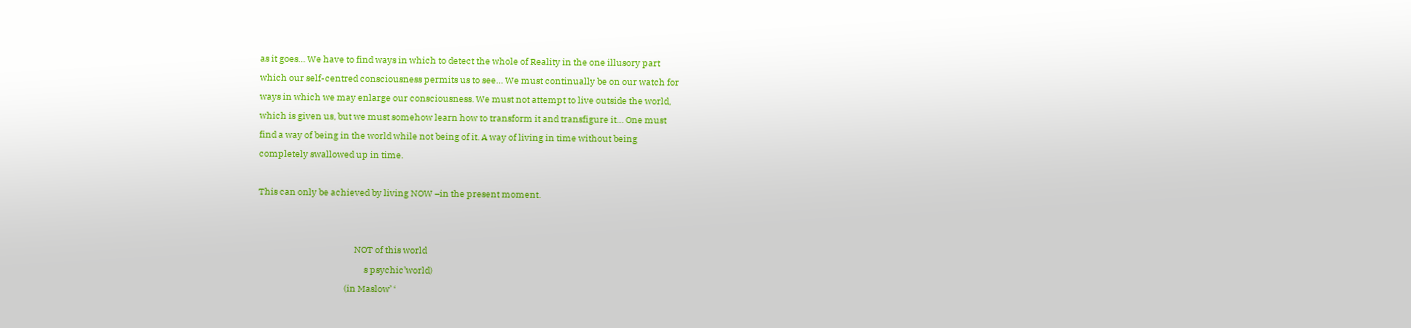as it goes… We have to find ways in which to detect the whole of Reality in the one illusory part
which our self-centred consciousness permits us to see… We must continually be on our watch for
ways in which we may enlarge our consciousness. We must not attempt to live outside the world,
which is given us, but we must somehow learn how to transform it and transfigure it… One must
find a way of being in the world while not being of it. A way of living in time without being
completely swallowed up in time.

This can only be achieved by living NOW –in the present moment.


                                                NOT of this world
                                                     s psychic’world)
                                           (in Maslow’ ‘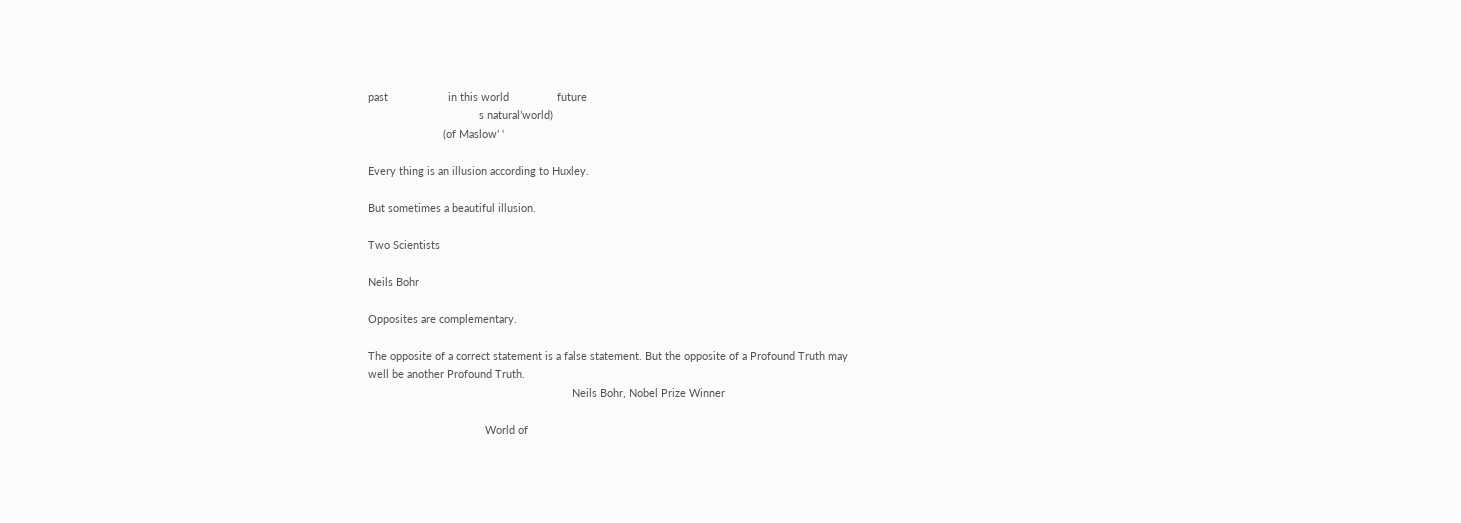past                    in this world                future
                                     s natural’world)
                         (of Maslow’ ‘

Every thing is an illusion according to Huxley.

But sometimes a beautiful illusion.

Two Scientists

Neils Bohr

Opposites are complementary.

The opposite of a correct statement is a false statement. But the opposite of a Profound Truth may
well be another Profound Truth.
                                                                    Neils Bohr, Nobel Prize Winner

                                       World of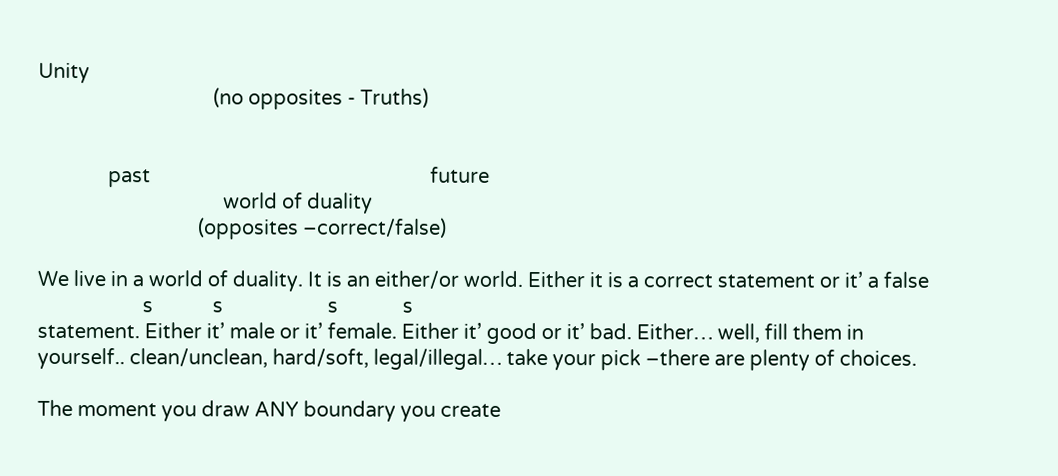Unity
                                   (no opposites - Truths)


              past                                                        future
                                     world of duality
                                (opposites –correct/false)

We live in a world of duality. It is an either/or world. Either it is a correct statement or it’ a false
                     s            s                     s             s
statement. Either it’ male or it’ female. Either it’ good or it’ bad. Either… well, fill them in
yourself.. clean/unclean, hard/soft, legal/illegal… take your pick –there are plenty of choices.

The moment you draw ANY boundary you create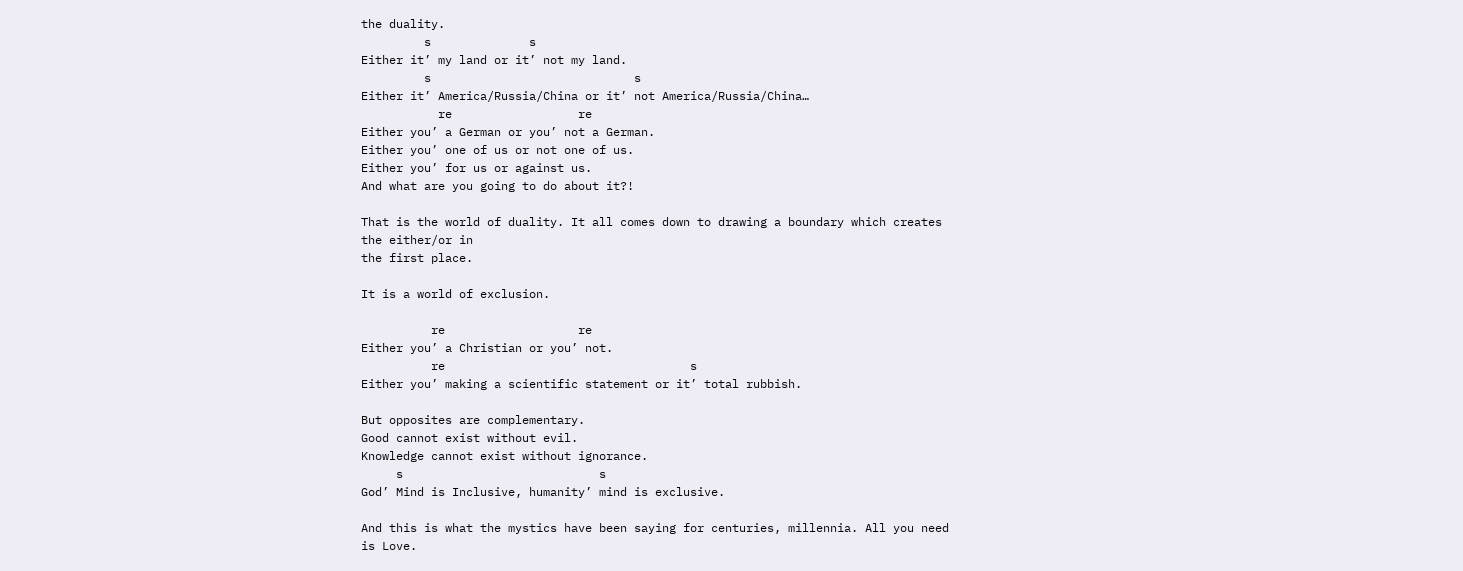the duality.
         s              s
Either it’ my land or it’ not my land.
         s                             s
Either it’ America/Russia/China or it’ not America/Russia/China…
           re                  re
Either you’ a German or you’ not a German.
Either you’ one of us or not one of us.
Either you’ for us or against us.
And what are you going to do about it?!

That is the world of duality. It all comes down to drawing a boundary which creates the either/or in
the first place.

It is a world of exclusion.

          re                   re
Either you’ a Christian or you’ not.
          re                                   s
Either you’ making a scientific statement or it’ total rubbish.

But opposites are complementary.
Good cannot exist without evil.
Knowledge cannot exist without ignorance.
     s                            s
God’ Mind is Inclusive, humanity’ mind is exclusive.

And this is what the mystics have been saying for centuries, millennia. All you need is Love.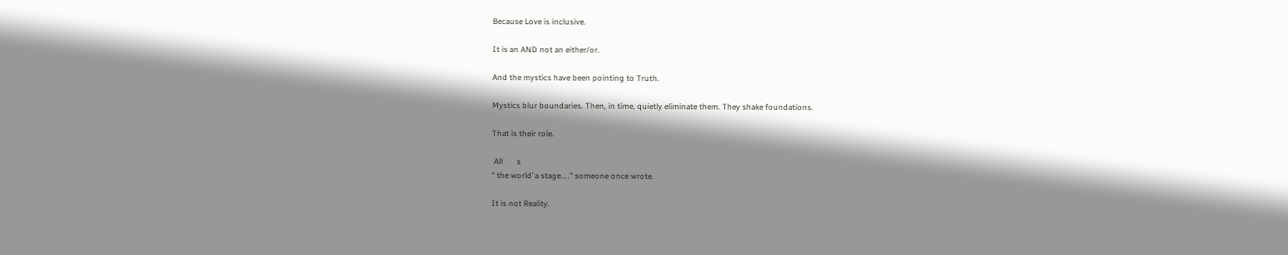Because Love is inclusive.

It is an AND not an either/or.

And the mystics have been pointing to Truth.

Mystics blur boundaries. Then, in time, quietly eliminate them. They shake foundations.

That is their role.

 All       s
“ the world’ a stage… .” someone once wrote.

It is not Reality.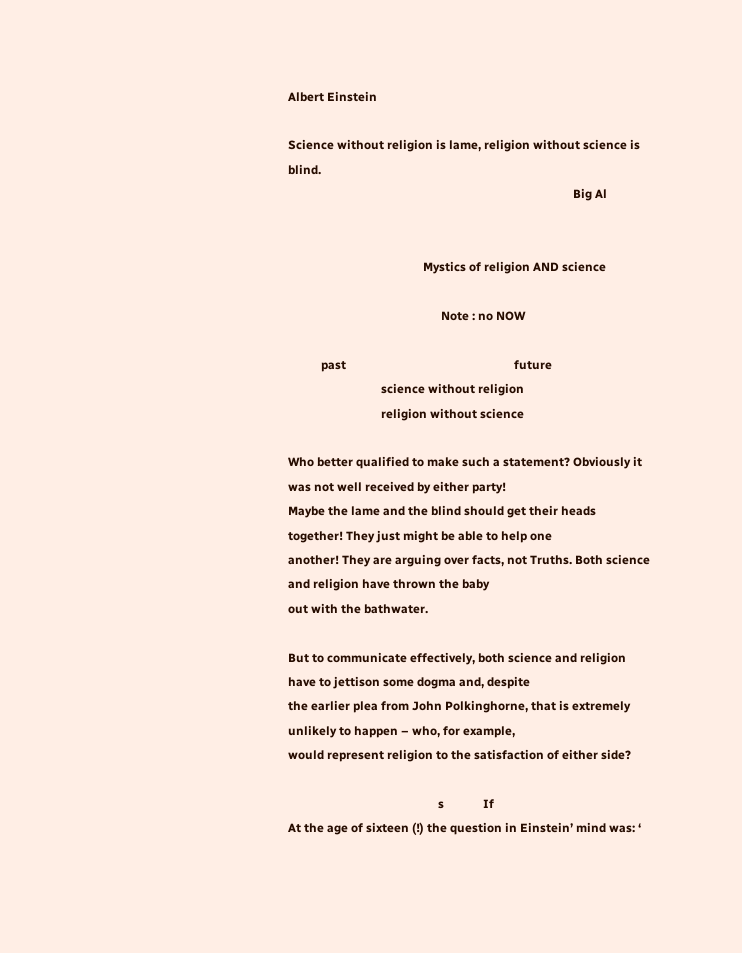Albert Einstein

Science without religion is lame, religion without science is blind.
                                                                                               Big Al


                                             Mystics of religion AND science

                                                   Note : no NOW

           past                                                        future
                               science without religion
                               religion without science

Who better qualified to make such a statement? Obviously it was not well received by either party!
Maybe the lame and the blind should get their heads together! They just might be able to help one
another! They are arguing over facts, not Truths. Both science and religion have thrown the baby
out with the bathwater.

But to communicate effectively, both science and religion have to jettison some dogma and, despite
the earlier plea from John Polkinghorne, that is extremely unlikely to happen – who, for example,
would represent religion to the satisfaction of either side?

                                                  s             If
At the age of sixteen (!) the question in Einstein’ mind was: ‘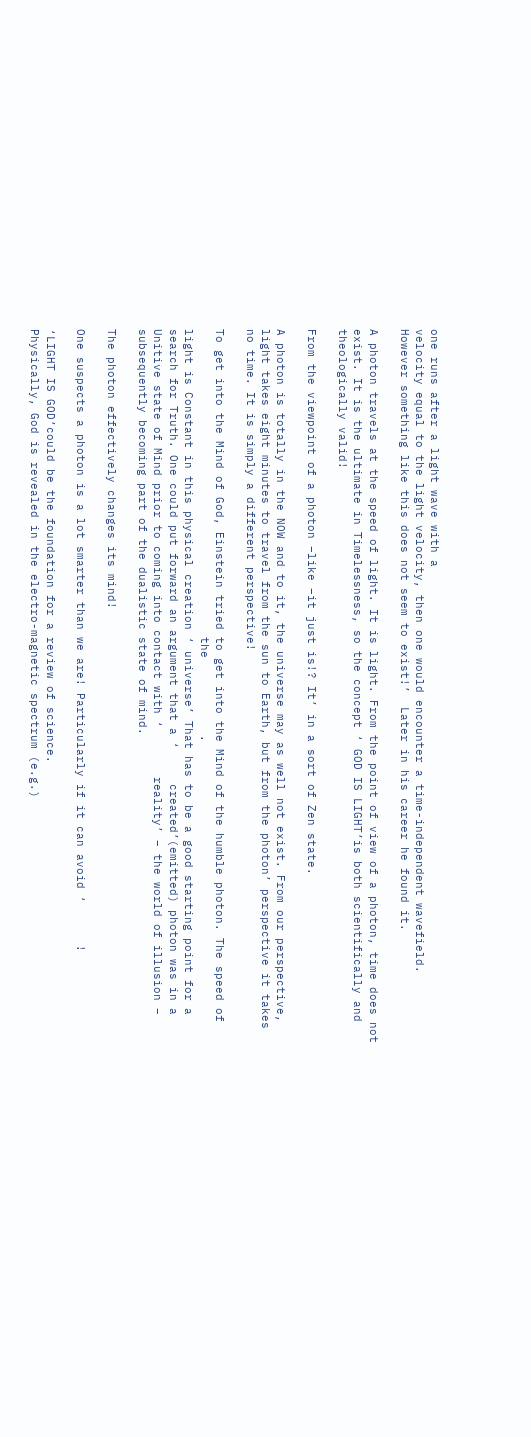one runs after a light wave with a
velocity equal to the light velocity, then one would encounter a time-independent wavefield.
However something like this does not seem to exist!’  Later in his career he found it.

A photon travels at the speed of light. It is light. From the point of view of a photon, time does not
exist. It is the ultimate in Timelessness, so the concept ‘ GOD IS LIGHT’is both scientifically and
theologically valid!

From the viewpoint of a photon –like –it just is!? It’ in a sort of Zen state.

A photon is totally in the NOW and to it, the universe may as well not exist. From our perspective,
light takes eight minutes to travel from the sun to Earth, but from the photon’ perspective it takes
no time. It is simply a different perspective!

To get into the Mind of God, Einstein tried to get into the Mind of the humble photon. The speed of
                                            the           .
light is Constant in this physical creation ‘ universe’ That has to be a good starting point for a
search for Truth. One could put forward an argument that a ‘     created’(emitted) photon was in a
Unitive state of Mind prior to coming into contact with ‘       reality’ – the world of illusion –
subsequently becoming part of the dualistic state of mind.

The photon effectively changes its mind!

One suspects a photon is a lot smarter than we are! Particularly if it can avoid ‘      !

‘LIGHT IS GOD’could be the foundation for a review of science.
Physically, God is revealed in the electro-magnetic spectrum (e.g.)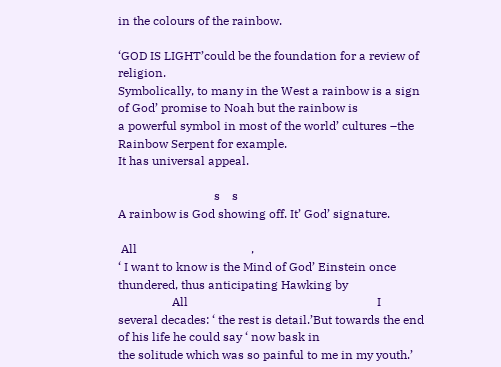in the colours of the rainbow.

‘GOD IS LIGHT’could be the foundation for a review of religion.
Symbolically, to many in the West a rainbow is a sign of God’ promise to Noah but the rainbow is
a powerful symbol in most of the world’ cultures –the Rainbow Serpent for example.
It has universal appeal.

                                s    s
A rainbow is God showing off. It’ God’ signature.

 All                                      ,
‘ I want to know is the Mind of God’ Einstein once thundered, thus anticipating Hawking by
                  All                                                               I
several decades: ‘ the rest is detail.’But towards the end of his life he could say ‘ now bask in
the solitude which was so painful to me in my youth.’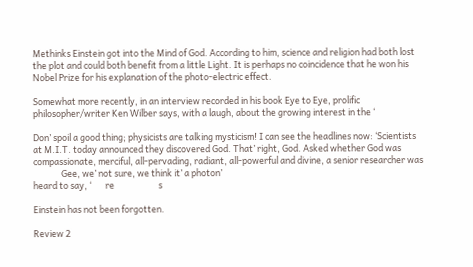Methinks Einstein got into the Mind of God. According to him, science and religion had both lost
the plot and could both benefit from a little Light. It is perhaps no coincidence that he won his
Nobel Prize for his explanation of the photo-electric effect.

Somewhat more recently, in an interview recorded in his book Eye to Eye, prolific
philosopher/writer Ken Wilber says, with a laugh, about the growing interest in the ‘

Don’ spoil a good thing; physicists are talking mysticism! I can see the headlines now: ‘Scientists
at M.I.T. today announced they discovered God. That’ right, God. Asked whether God was
compassionate, merciful, all-pervading, radiant, all-powerful and divine, a senior researcher was
              Gee, we’ not sure, we think it’ a photon’
heard to say, ‘       re                      s

Einstein has not been forgotten.

Review 2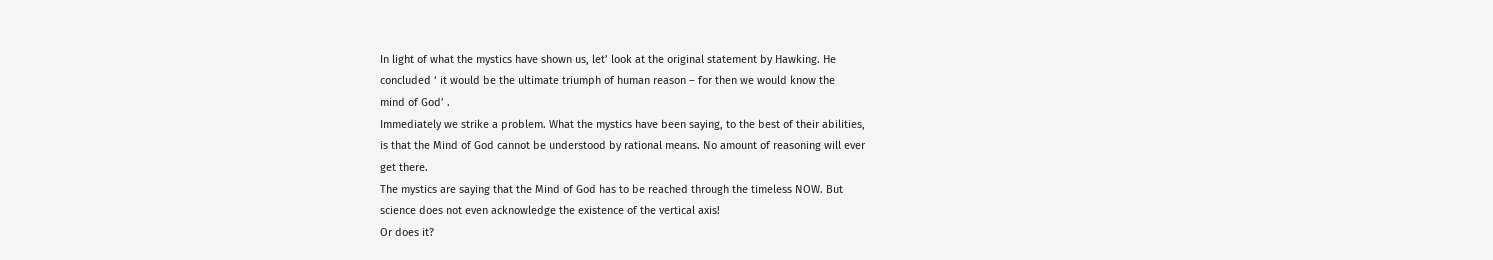In light of what the mystics have shown us, let’ look at the original statement by Hawking. He
concluded ‘ it would be the ultimate triumph of human reason – for then we would know the
mind of God’ .
Immediately we strike a problem. What the mystics have been saying, to the best of their abilities,
is that the Mind of God cannot be understood by rational means. No amount of reasoning will ever
get there.
The mystics are saying that the Mind of God has to be reached through the timeless NOW. But
science does not even acknowledge the existence of the vertical axis!
Or does it?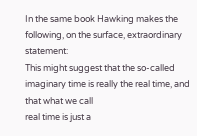In the same book Hawking makes the following, on the surface, extraordinary statement:
This might suggest that the so-called imaginary time is really the real time, and that what we call
real time is just a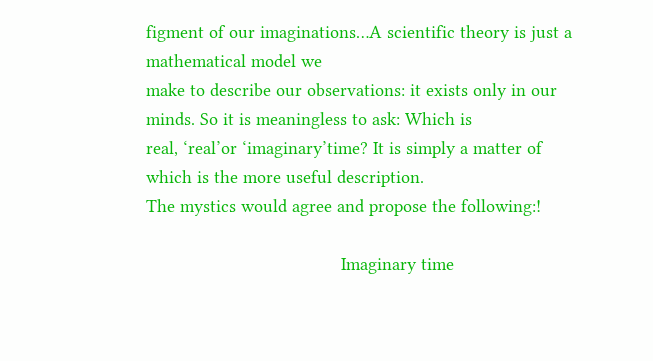figment of our imaginations…A scientific theory is just a mathematical model we
make to describe our observations: it exists only in our minds. So it is meaningless to ask: Which is
real, ‘real’or ‘imaginary’time? It is simply a matter of which is the more useful description.
The mystics would agree and propose the following:!

                                       Imaginary time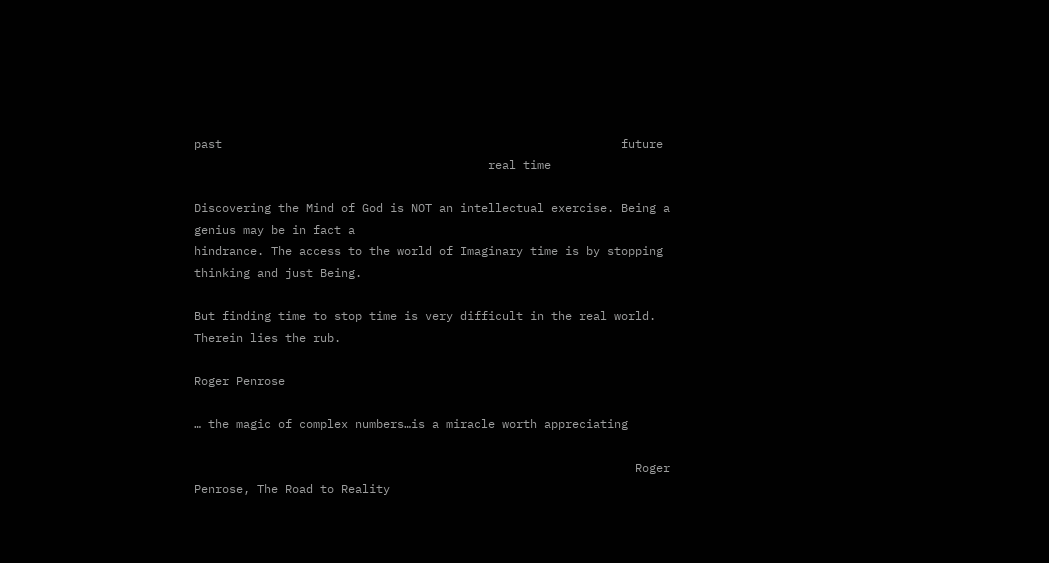past                                                         future
                                          real time

Discovering the Mind of God is NOT an intellectual exercise. Being a genius may be in fact a
hindrance. The access to the world of Imaginary time is by stopping thinking and just Being.

But finding time to stop time is very difficult in the real world. Therein lies the rub.

Roger Penrose

… the magic of complex numbers…is a miracle worth appreciating

                                                               Roger Penrose, The Road to Reality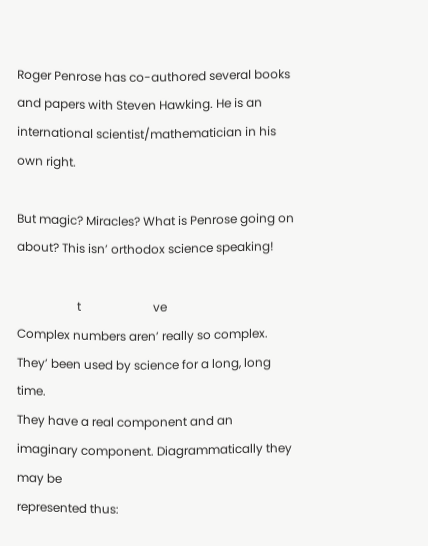Roger Penrose has co-authored several books and papers with Steven Hawking. He is an
international scientist/mathematician in his own right.

But magic? Miracles? What is Penrose going on about? This isn’ orthodox science speaking!

                    t                        ve
Complex numbers aren’ really so complex. They’ been used by science for a long, long time.
They have a real component and an imaginary component. Diagrammatically they may be
represented thus: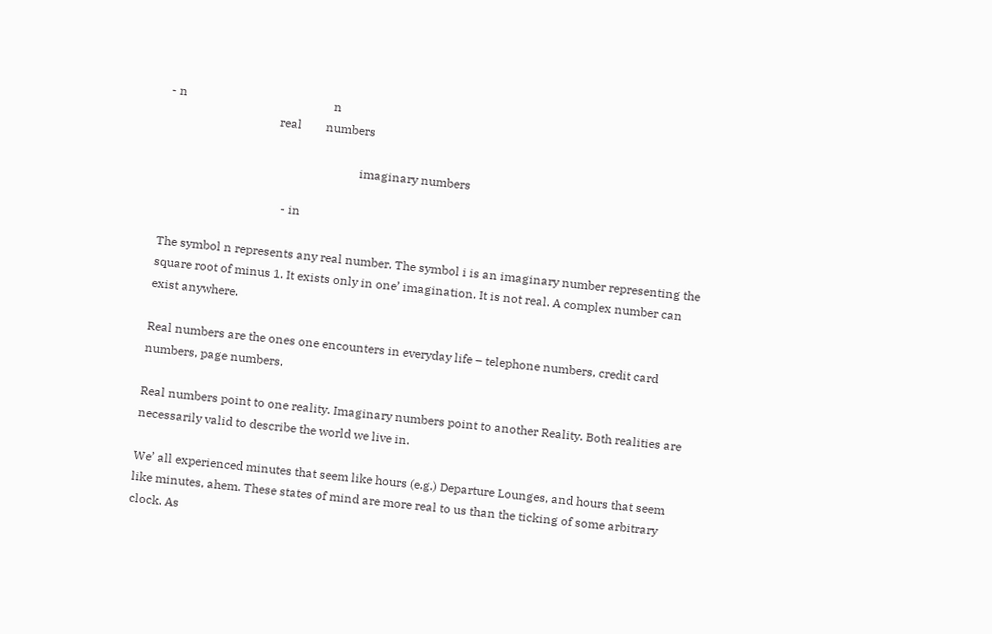- n                                                 n
                                     real        numbers

                                                                 imaginary numbers

                                        - in

The symbol n represents any real number. The symbol i is an imaginary number representing the
square root of minus 1. It exists only in one’ imagination. It is not real. A complex number can
exist anywhere.

Real numbers are the ones one encounters in everyday life – telephone numbers, credit card
numbers, page numbers.

Real numbers point to one reality. Imaginary numbers point to another Reality. Both realities are
necessarily valid to describe the world we live in.

We’ all experienced minutes that seem like hours (e.g.) Departure Lounges, and hours that seem
like minutes, ahem. These states of mind are more real to us than the ticking of some arbitrary
clock. As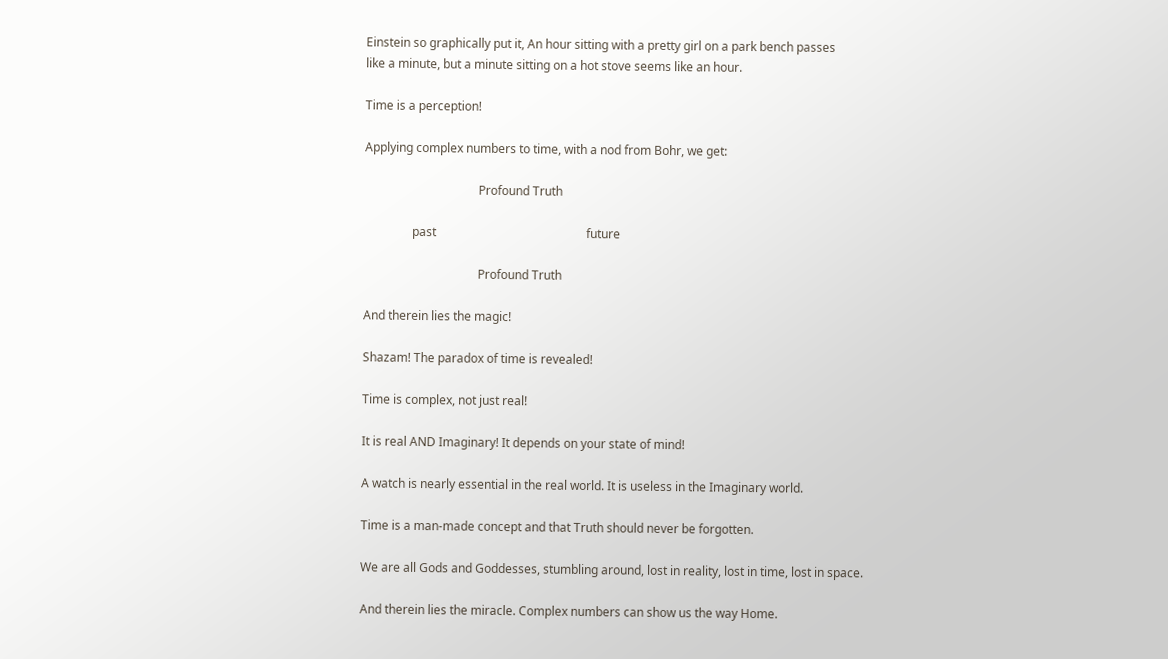Einstein so graphically put it, An hour sitting with a pretty girl on a park bench passes
like a minute, but a minute sitting on a hot stove seems like an hour.

Time is a perception!

Applying complex numbers to time, with a nod from Bohr, we get:

                                      Profound Truth

                past                                                  future

                                      Profound Truth

And therein lies the magic!

Shazam! The paradox of time is revealed!

Time is complex, not just real!

It is real AND Imaginary! It depends on your state of mind!

A watch is nearly essential in the real world. It is useless in the Imaginary world.

Time is a man-made concept and that Truth should never be forgotten.

We are all Gods and Goddesses, stumbling around, lost in reality, lost in time, lost in space.

And therein lies the miracle. Complex numbers can show us the way Home.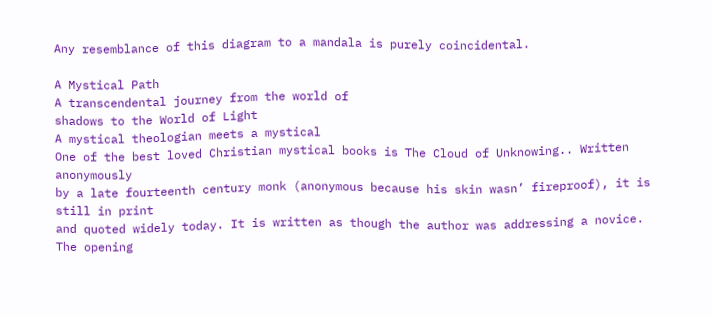Any resemblance of this diagram to a mandala is purely coincidental.

A Mystical Path
A transcendental journey from the world of
shadows to the World of Light
A mystical theologian meets a mystical
One of the best loved Christian mystical books is The Cloud of Unknowing.. Written anonymously
by a late fourteenth century monk (anonymous because his skin wasn’ fireproof), it is still in print
and quoted widely today. It is written as though the author was addressing a novice. The opening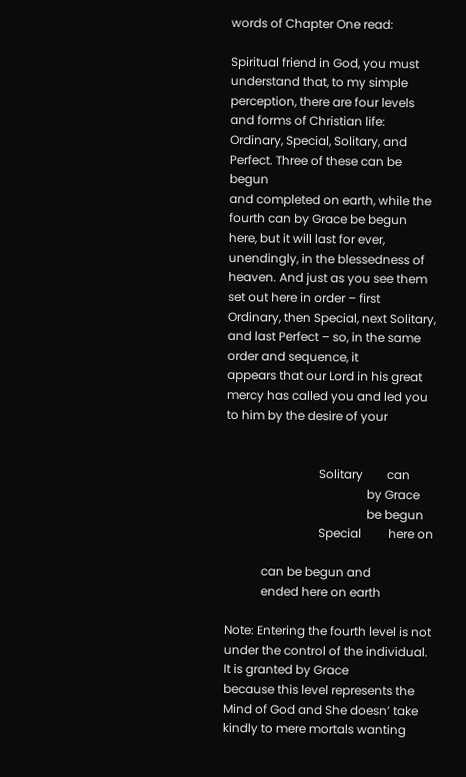words of Chapter One read:

Spiritual friend in God, you must understand that, to my simple perception, there are four levels
and forms of Christian life: Ordinary, Special, Solitary, and Perfect. Three of these can be begun
and completed on earth, while the fourth can by Grace be begun here, but it will last for ever,
unendingly, in the blessedness of heaven. And just as you see them set out here in order – first
Ordinary, then Special, next Solitary, and last Perfect – so, in the same order and sequence, it
appears that our Lord in his great mercy has called you and led you to him by the desire of your


                               Solitary        can
                                               by Grace
                                               be begun
                               Special         here on

            can be begun and
            ended here on earth

Note: Entering the fourth level is not under the control of the individual. It is granted by Grace
because this level represents the Mind of God and She doesn’ take kindly to mere mortals wanting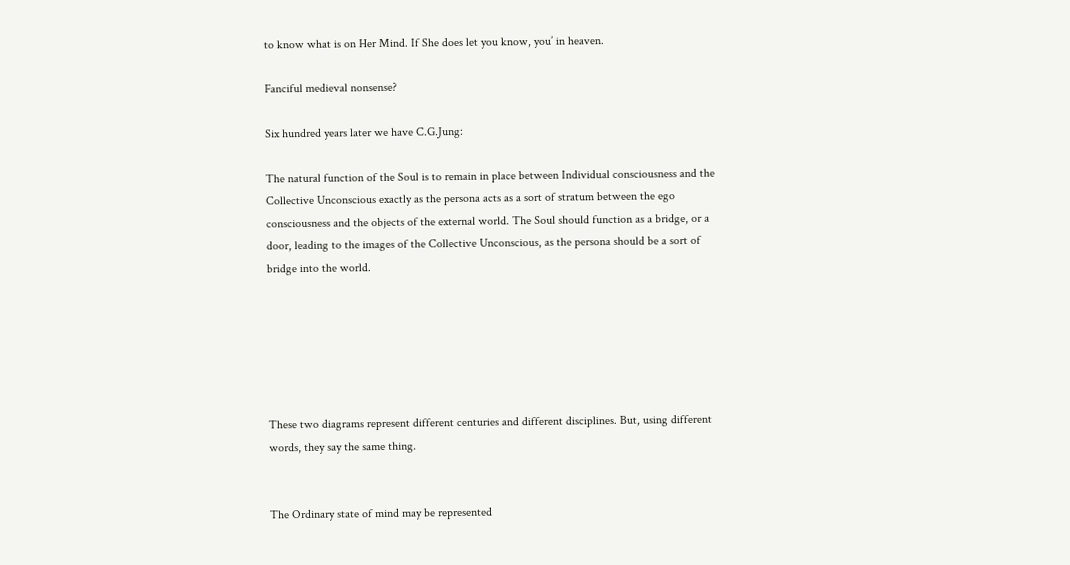to know what is on Her Mind. If She does let you know, you’ in heaven.

Fanciful medieval nonsense?

Six hundred years later we have C.G.Jung:

The natural function of the Soul is to remain in place between Individual consciousness and the
Collective Unconscious exactly as the persona acts as a sort of stratum between the ego
consciousness and the objects of the external world. The Soul should function as a bridge, or a
door, leading to the images of the Collective Unconscious, as the persona should be a sort of
bridge into the world.






These two diagrams represent different centuries and different disciplines. But, using different
words, they say the same thing.


The Ordinary state of mind may be represented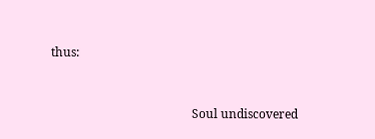thus:


                                               Soul undiscovered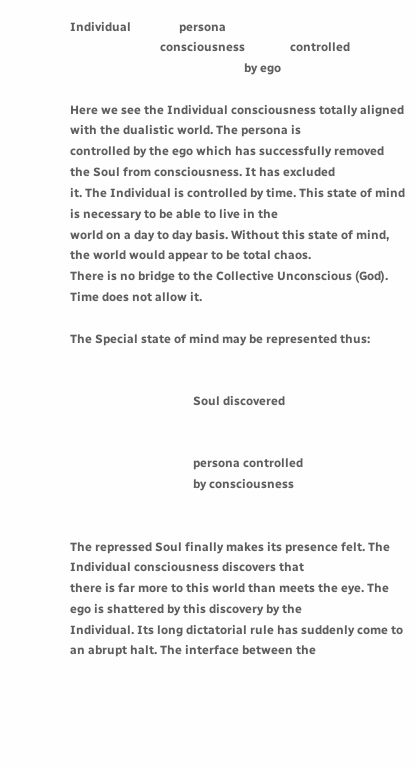Individual                persona
                              consciousness               controlled
                                                          by ego

Here we see the Individual consciousness totally aligned with the dualistic world. The persona is
controlled by the ego which has successfully removed the Soul from consciousness. It has excluded
it. The Individual is controlled by time. This state of mind is necessary to be able to live in the
world on a day to day basis. Without this state of mind, the world would appear to be total chaos.
There is no bridge to the Collective Unconscious (God). Time does not allow it.

The Special state of mind may be represented thus:


                                         Soul discovered


                                         persona controlled
                                         by consciousness


The repressed Soul finally makes its presence felt. The Individual consciousness discovers that
there is far more to this world than meets the eye. The ego is shattered by this discovery by the
Individual. Its long dictatorial rule has suddenly come to an abrupt halt. The interface between the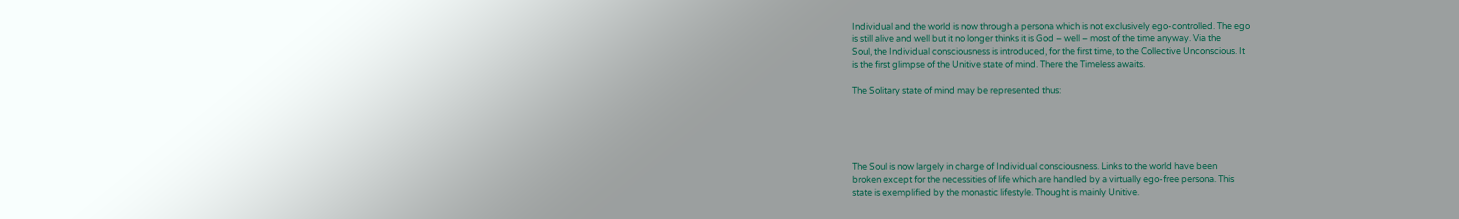Individual and the world is now through a persona which is not exclusively ego-controlled. The ego
is still alive and well but it no longer thinks it is God – well – most of the time anyway. Via the
Soul, the Individual consciousness is introduced, for the first time, to the Collective Unconscious. It
is the first glimpse of the Unitive state of mind. There the Timeless awaits.

The Solitary state of mind may be represented thus:





The Soul is now largely in charge of Individual consciousness. Links to the world have been
broken except for the necessities of life which are handled by a virtually ego-free persona. This
state is exemplified by the monastic lifestyle. Thought is mainly Unitive.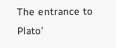The entrance to Plato’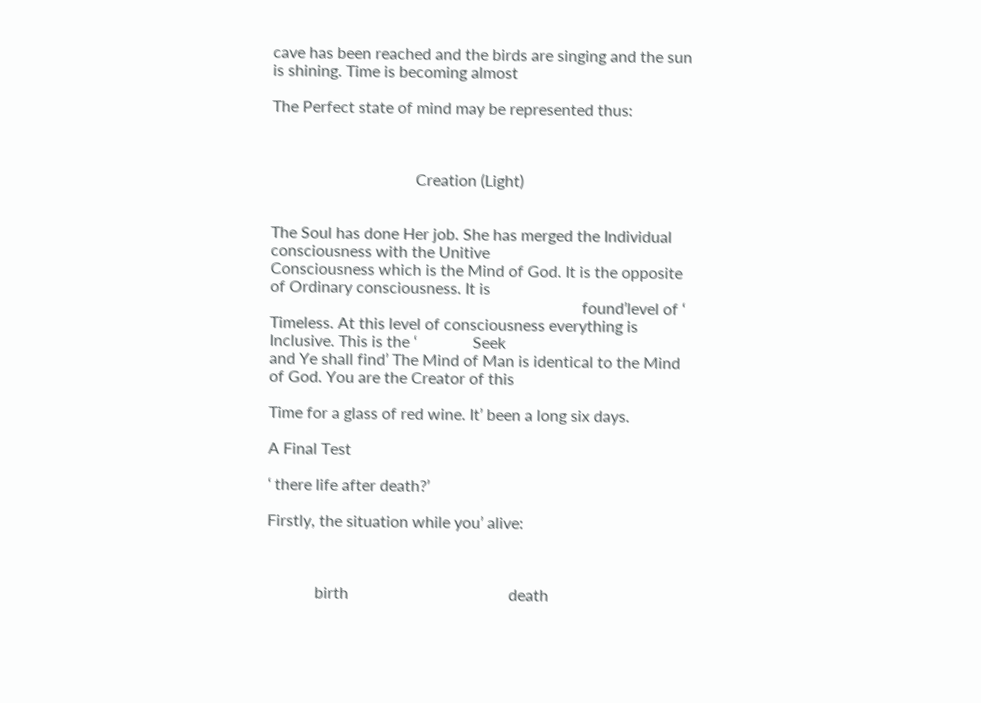cave has been reached and the birds are singing and the sun is shining. Time is becoming almost

The Perfect state of mind may be represented thus:



                                    Creation (Light)


The Soul has done Her job. She has merged the Individual consciousness with the Unitive
Consciousness which is the Mind of God. It is the opposite of Ordinary consciousness. It is
                                                                              found’level of ‘
Timeless. At this level of consciousness everything is Inclusive. This is the ‘              Seek
and Ye shall find’ The Mind of Man is identical to the Mind of God. You are the Creator of this

Time for a glass of red wine. It’ been a long six days.

A Final Test

‘ there life after death?’

Firstly, the situation while you’ alive:



            birth                                        death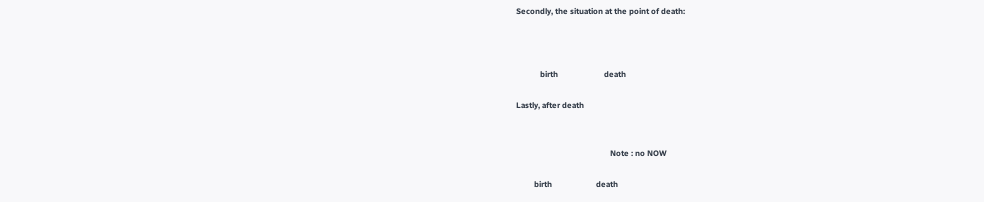Secondly, the situation at the point of death:



            birth                       death

Lastly, after death


                                               Note : no NOW

         birth                      death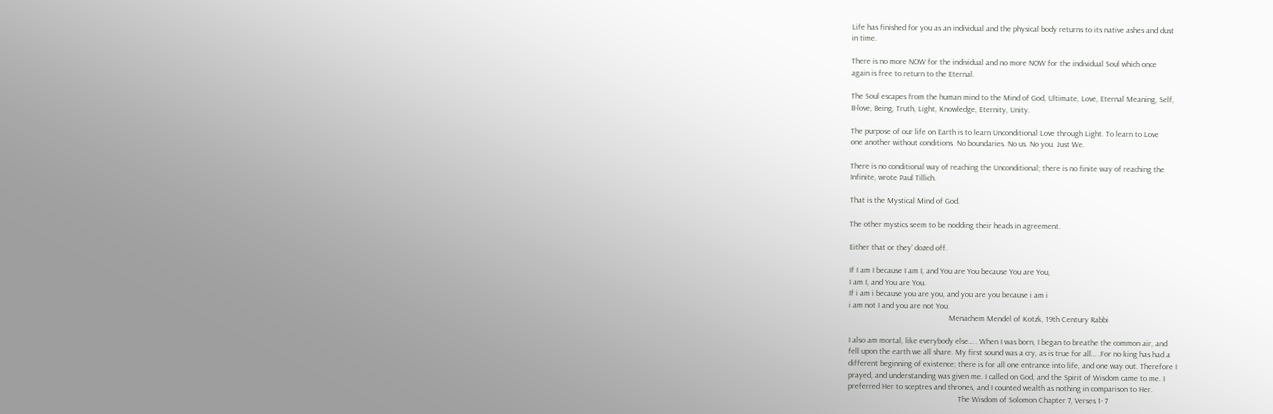Life has finished for you as an individual and the physical body returns to its native ashes and dust
in time.

There is no more NOW for the individual and no more NOW for the individual Soul which once
again is free to return to the Eternal.

The Soul escapes from the human mind to the Mind of God, Ultimate, Love, Eternal Meaning, Self,
B-love, Being, Truth, Light, Knowledge, Eternity, Unity.

The purpose of our life on Earth is to learn Unconditional Love through Light. To learn to Love
one another without conditions. No boundaries. No us. No you. Just We.

There is no conditional way of reaching the Unconditional; there is no finite way of reaching the
Infinite, wrote Paul Tillich.

That is the Mystical Mind of God.

The other mystics seem to be nodding their heads in agreement.

Either that or they’ dozed off.

If I am I because I am I, and You are You because You are You,
I am I, and You are You.
If i am i because you are you, and you are you because i am i
i am not I and you are not You.
                                                  Menachem Mendel of Kotzk, 19th Century Rabbi

I also am mortal, like everybody else… . When I was born, I began to breathe the common air, and
fell upon the earth we all share. My first sound was a cry, as is true for all… .For no king has had a
different beginning of existence; there is for all one entrance into life, and one way out. Therefore I
prayed, and understanding was given me. I called on God, and the Spirit of Wisdom came to me. I
preferred Her to sceptres and thrones, and I counted wealth as nothing in comparison to Her.
                                                       The Wisdom of Solomon Chapter 7, Verses 1- 7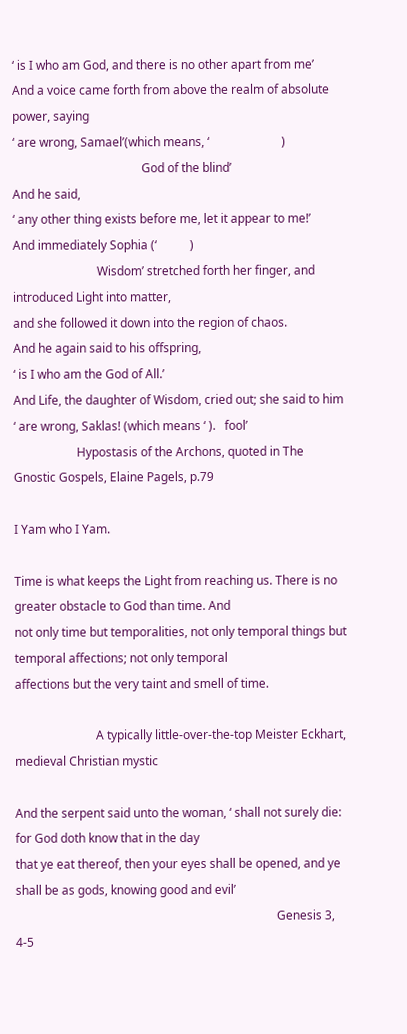‘ is I who am God, and there is no other apart from me’
And a voice came forth from above the realm of absolute power, saying
‘ are wrong, Samael’(which means, ‘                        )
                                           God of the blind’
And he said,
‘ any other thing exists before me, let it appear to me!’
And immediately Sophia (‘           )
                            Wisdom’ stretched forth her finger, and introduced Light into matter,
and she followed it down into the region of chaos.
And he again said to his offspring,
‘ is I who am the God of All.’
And Life, the daughter of Wisdom, cried out; she said to him
‘ are wrong, Saklas! (which means ‘ ).   fool’
                     Hypostasis of the Archons, quoted in The Gnostic Gospels, Elaine Pagels, p.79

I Yam who I Yam.

Time is what keeps the Light from reaching us. There is no greater obstacle to God than time. And
not only time but temporalities, not only temporal things but temporal affections; not only temporal
affections but the very taint and smell of time.

                           A typically little-over-the-top Meister Eckhart, medieval Christian mystic

And the serpent said unto the woman, ‘ shall not surely die: for God doth know that in the day
that ye eat thereof, then your eyes shall be opened, and ye shall be as gods, knowing good and evil’
                                                                                       Genesis 3, 4-5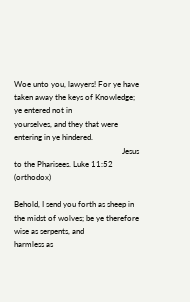Woe unto you, lawyers! For ye have taken away the keys of Knowledge; ye entered not in
yourselves, and they that were entering in ye hindered.
                                                      Jesus to the Pharisees. Luke 11:52 (orthodox)

Behold, I send you forth as sheep in the midst of wolves; be ye therefore wise as serpents, and
harmless as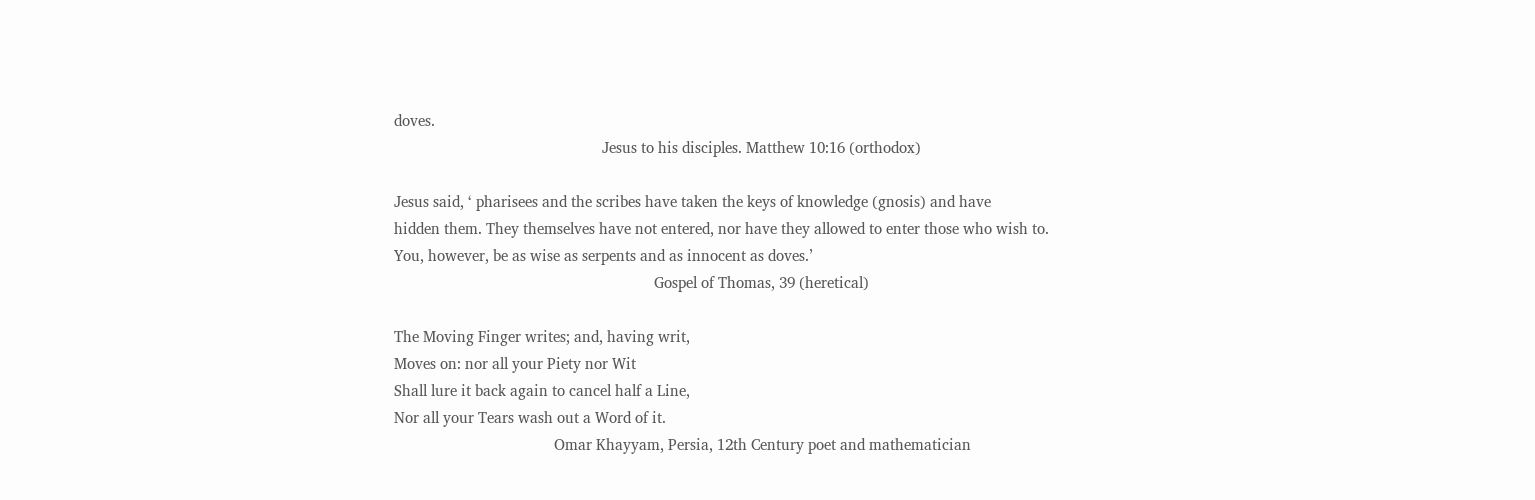doves.
                                                    Jesus to his disciples. Matthew 10:16 (orthodox)

Jesus said, ‘ pharisees and the scribes have taken the keys of knowledge (gnosis) and have
hidden them. They themselves have not entered, nor have they allowed to enter those who wish to.
You, however, be as wise as serpents and as innocent as doves.’
                                                                 Gospel of Thomas, 39 (heretical)

The Moving Finger writes; and, having writ,
Moves on: nor all your Piety nor Wit
Shall lure it back again to cancel half a Line,
Nor all your Tears wash out a Word of it.
                                        Omar Khayyam, Persia, 12th Century poet and mathematician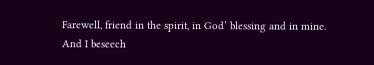Farewell, friend in the spirit, in God’ blessing and in mine. And I beseech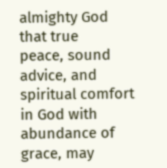almighty God that true
peace, sound advice, and spiritual comfort in God with abundance of grace, may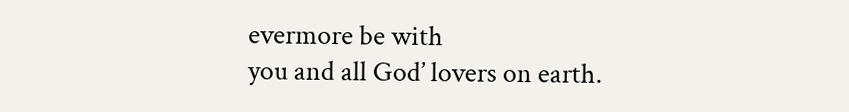evermore be with
you and all God’ lovers on earth.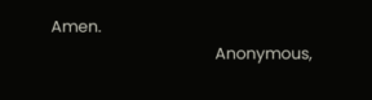Amen.
                                         Anonymous,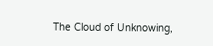The Cloud of Unknowing,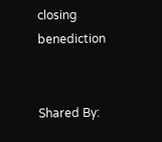closing benediction


Shared By: